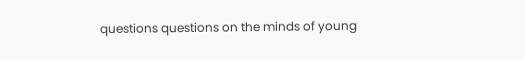questions questions on the minds of young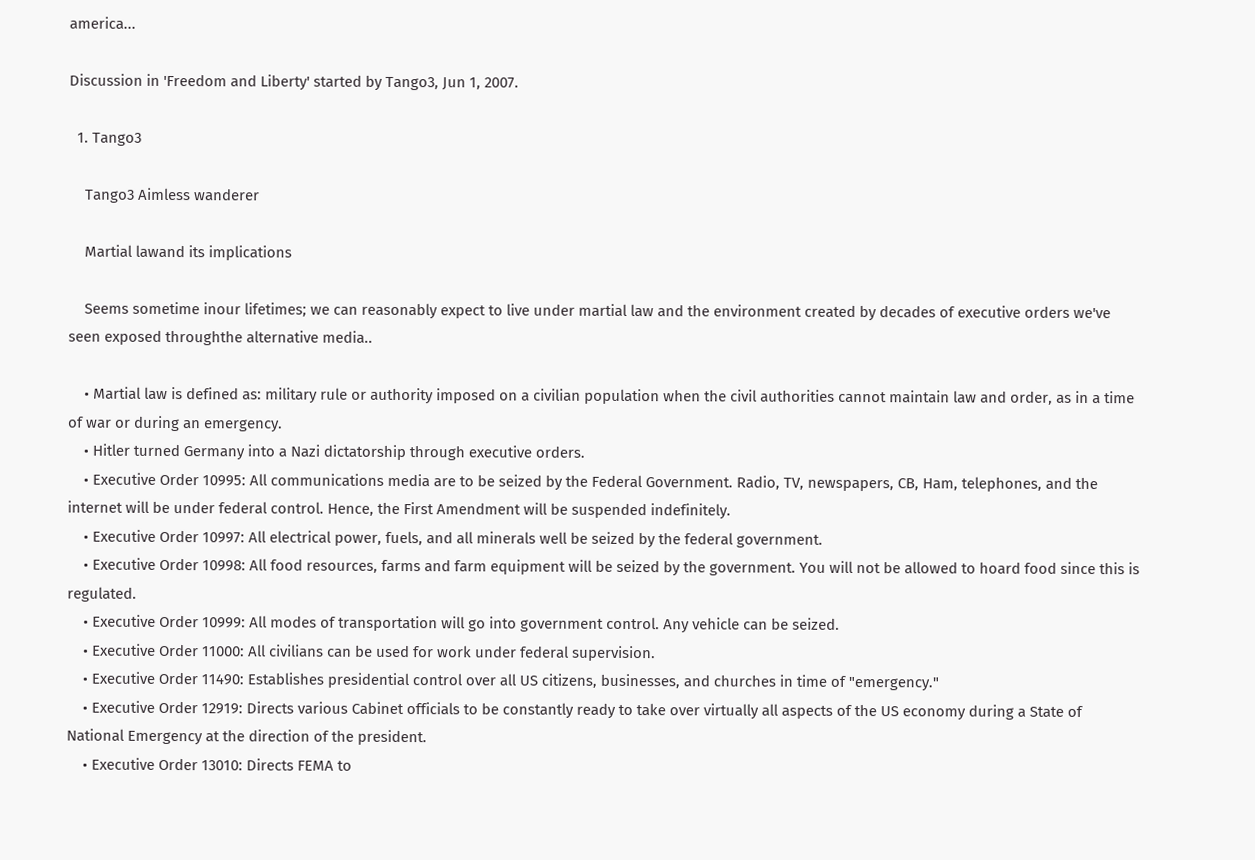america...

Discussion in 'Freedom and Liberty' started by Tango3, Jun 1, 2007.

  1. Tango3

    Tango3 Aimless wanderer

    Martial lawand its implications

    Seems sometime inour lifetimes; we can reasonably expect to live under martial law and the environment created by decades of executive orders we've seen exposed throughthe alternative media..

    • Martial law is defined as: military rule or authority imposed on a civilian population when the civil authorities cannot maintain law and order, as in a time of war or during an emergency.
    • Hitler turned Germany into a Nazi dictatorship through executive orders.
    • Executive Order 10995: All communications media are to be seized by the Federal Government. Radio, TV, newspapers, CB, Ham, telephones, and the internet will be under federal control. Hence, the First Amendment will be suspended indefinitely.
    • Executive Order 10997: All electrical power, fuels, and all minerals well be seized by the federal government.
    • Executive Order 10998: All food resources, farms and farm equipment will be seized by the government. You will not be allowed to hoard food since this is regulated.
    • Executive Order 10999: All modes of transportation will go into government control. Any vehicle can be seized.
    • Executive Order 11000: All civilians can be used for work under federal supervision.
    • Executive Order 11490: Establishes presidential control over all US citizens, businesses, and churches in time of "emergency."
    • Executive Order 12919: Directs various Cabinet officials to be constantly ready to take over virtually all aspects of the US economy during a State of National Emergency at the direction of the president.
    • Executive Order 13010: Directs FEMA to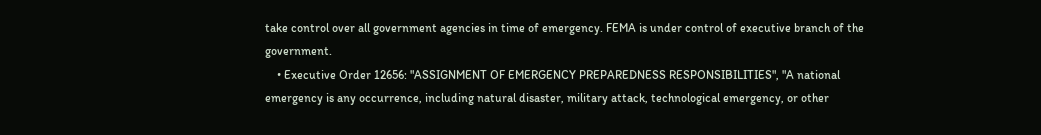take control over all government agencies in time of emergency. FEMA is under control of executive branch of the government.
    • Executive Order 12656: "ASSIGNMENT OF EMERGENCY PREPAREDNESS RESPONSIBILITIES", "A national emergency is any occurrence, including natural disaster, military attack, technological emergency, or other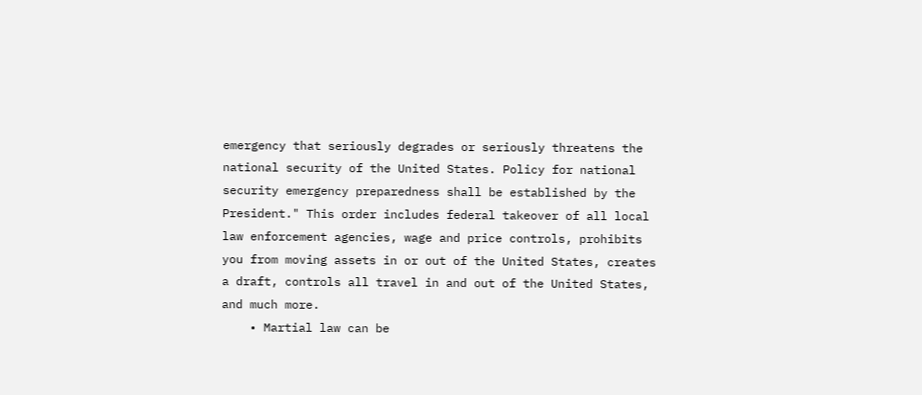emergency that seriously degrades or seriously threatens the national security of the United States. Policy for national security emergency preparedness shall be established by the President." This order includes federal takeover of all local law enforcement agencies, wage and price controls, prohibits you from moving assets in or out of the United States, creates a draft, controls all travel in and out of the United States, and much more.
    • Martial law can be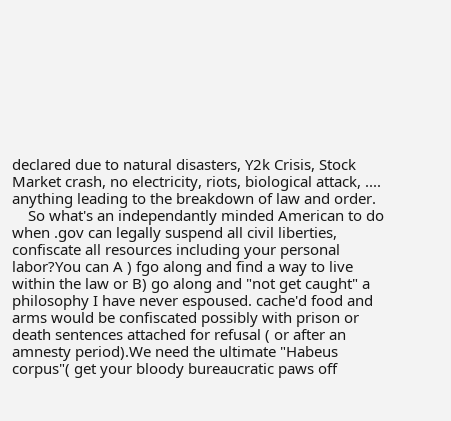declared due to natural disasters, Y2k Crisis, Stock Market crash, no electricity, riots, biological attack, .... anything leading to the breakdown of law and order.
    So what's an independantly minded American to do when .gov can legally suspend all civil liberties, confiscate all resources including your personal labor?You can A ) fgo along and find a way to live within the law or B) go along and "not get caught" a philosophy I have never espoused. cache'd food and arms would be confiscated possibly with prison or death sentences attached for refusal ( or after an amnesty period).We need the ultimate "Habeus corpus"( get your bloody bureaucratic paws off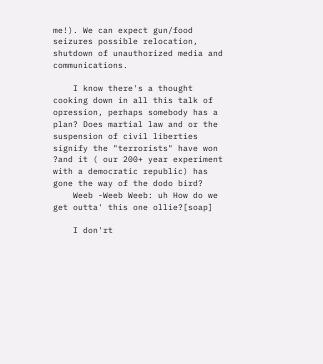me!). We can expect gun/food seizures possible relocation, shutdown of unauthorized media and communications.

    I know there's a thought cooking down in all this talk of opression, perhaps somebody has a plan? Does martial law and or the suspension of civil liberties signify the "terrorists" have won ?and it ( our 200+ year experiment with a democratic republic) has gone the way of the dodo bird?
    Weeb -Weeb Weeb: uh How do we get outta' this one ollie?[soap]

    I don'rt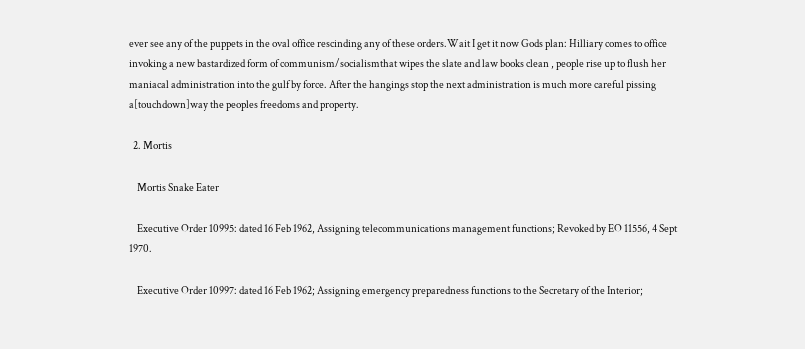ever see any of the puppets in the oval office rescinding any of these orders.Wait I get it now Gods plan: Hilliary comes to office invoking a new bastardized form of communism/socialismthat wipes the slate and law books clean , people rise up to flush her maniacal administration into the gulf by force. After the hangings stop the next administration is much more careful pissing a[touchdown]way the peoples freedoms and property.

  2. Mortis

    Mortis Snake Eater

    Executive Order 10995: dated 16 Feb 1962, Assigning telecommunications management functions; Revoked by EO 11556, 4 Sept 1970.

    Executive Order 10997: dated 16 Feb 1962; Assigning emergency preparedness functions to the Secretary of the Interior;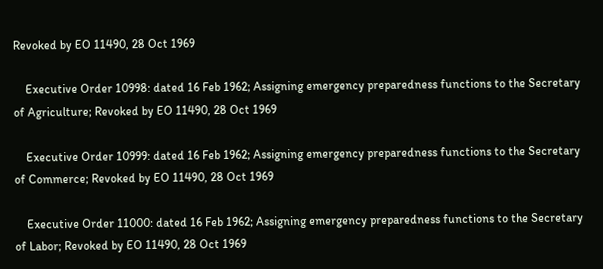Revoked by EO 11490, 28 Oct 1969

    Executive Order 10998: dated 16 Feb 1962; Assigning emergency preparedness functions to the Secretary of Agriculture; Revoked by EO 11490, 28 Oct 1969

    Executive Order 10999: dated 16 Feb 1962; Assigning emergency preparedness functions to the Secretary of Commerce; Revoked by EO 11490, 28 Oct 1969

    Executive Order 11000: dated 16 Feb 1962; Assigning emergency preparedness functions to the Secretary of Labor; Revoked by EO 11490, 28 Oct 1969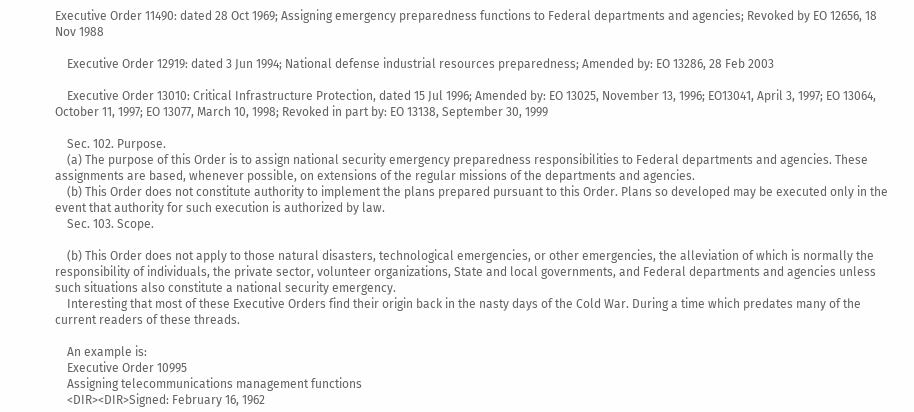Executive Order 11490: dated 28 Oct 1969; Assigning emergency preparedness functions to Federal departments and agencies; Revoked by EO 12656, 18 Nov 1988

    Executive Order 12919: dated 3 Jun 1994; National defense industrial resources preparedness; Amended by: EO 13286, 28 Feb 2003

    Executive Order 13010: Critical Infrastructure Protection, dated 15 Jul 1996; Amended by: EO 13025, November 13, 1996; EO13041, April 3, 1997; EO 13064, October 11, 1997; EO 13077, March 10, 1998; Revoked in part by: EO 13138, September 30, 1999

    Sec. 102. Purpose.
    (a) The purpose of this Order is to assign national security emergency preparedness responsibilities to Federal departments and agencies. These assignments are based, whenever possible, on extensions of the regular missions of the departments and agencies.
    (b) This Order does not constitute authority to implement the plans prepared pursuant to this Order. Plans so developed may be executed only in the event that authority for such execution is authorized by law.
    Sec. 103. Scope.

    (b) This Order does not apply to those natural disasters, technological emergencies, or other emergencies, the alleviation of which is normally the responsibility of individuals, the private sector, volunteer organizations, State and local governments, and Federal departments and agencies unless such situations also constitute a national security emergency.
    Interesting that most of these Executive Orders find their origin back in the nasty days of the Cold War. During a time which predates many of the current readers of these threads.

    An example is:
    Executive Order 10995
    Assigning telecommunications management functions
    <DIR><DIR>Signed: February 16, 1962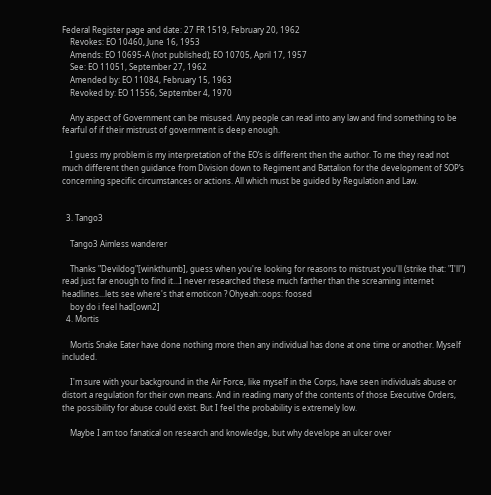Federal Register page and date: 27 FR 1519, February 20, 1962
    Revokes: EO 10460, June 16, 1953
    Amends: EO 10695-A (not published); EO 10705, April 17, 1957
    See: EO 11051, September 27, 1962
    Amended by: EO 11084, February 15, 1963
    Revoked by: EO 11556, September 4, 1970

    Any aspect of Government can be misused. Any people can read into any law and find something to be fearful of if their mistrust of government is deep enough.

    I guess my problem is my interpretation of the EO’s is different then the author. To me they read not much different then guidance from Division down to Regiment and Battalion for the development of SOP’s concerning specific circumstances or actions. All which must be guided by Regulation and Law.


  3. Tango3

    Tango3 Aimless wanderer

    Thanks "Devildog"[winkthumb], guess when you're looking for reasons to mistrust you'll (strike that: "I'll") read just far enough to find it...I never researched these much farther than the screaming internet headlines...lets see where's that emoticon ? Ohyeah::oops: foosed
    boy do i feel had[own2]
  4. Mortis

    Mortis Snake Eater have done nothing more then any individual has done at one time or another. Myself included.

    I'm sure with your background in the Air Force, like myself in the Corps, have seen individuals abuse or distort a regulation for their own means. And in reading many of the contents of those Executive Orders, the possibility for abuse could exist. But I feel the probability is extremely low.

    Maybe I am too fanatical on research and knowledge, but why develope an ulcer over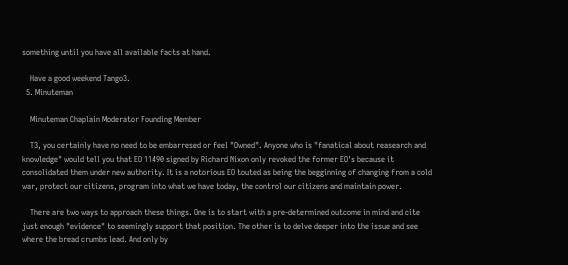something until you have all available facts at hand.

    Have a good weekend Tango3.
  5. Minuteman

    Minuteman Chaplain Moderator Founding Member

    T3, you certainly have no need to be embarresed or feel "Owned". Anyone who is "fanatical about reasearch and knowledge" would tell you that EO 11490 signed by Richard Nixon only revoked the former EO's because it consolidated them under new authority. It is a notorious EO touted as being the begginning of changing from a cold war, protect our citizens, program into what we have today, the control our citizens and maintain power.

    There are two ways to approach these things. One is to start with a pre-determined outcome in mind and cite just enough "evidence" to seemingly support that position. The other is to delve deeper into the issue and see where the bread crumbs lead. And only by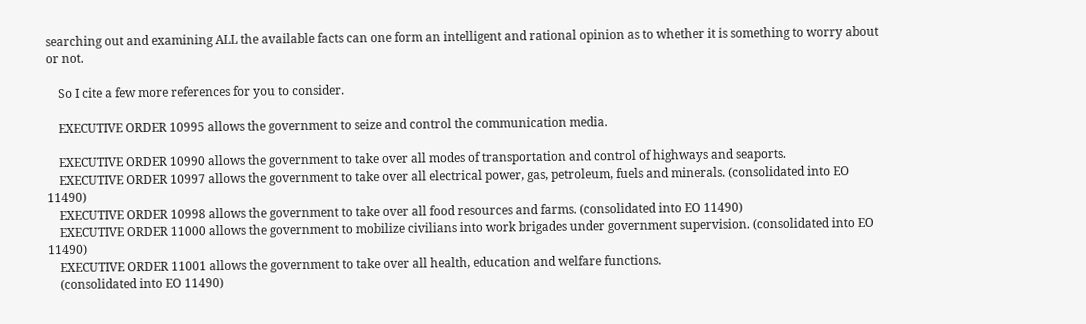searching out and examining ALL the available facts can one form an intelligent and rational opinion as to whether it is something to worry about or not.

    So I cite a few more references for you to consider.

    EXECUTIVE ORDER 10995 allows the government to seize and control the communication media.

    EXECUTIVE ORDER 10990 allows the government to take over all modes of transportation and control of highways and seaports.
    EXECUTIVE ORDER 10997 allows the government to take over all electrical power, gas, petroleum, fuels and minerals. (consolidated into EO 11490)
    EXECUTIVE ORDER 10998 allows the government to take over all food resources and farms. (consolidated into EO 11490)
    EXECUTIVE ORDER 11000 allows the government to mobilize civilians into work brigades under government supervision. (consolidated into EO 11490)
    EXECUTIVE ORDER 11001 allows the government to take over all health, education and welfare functions.
    (consolidated into EO 11490)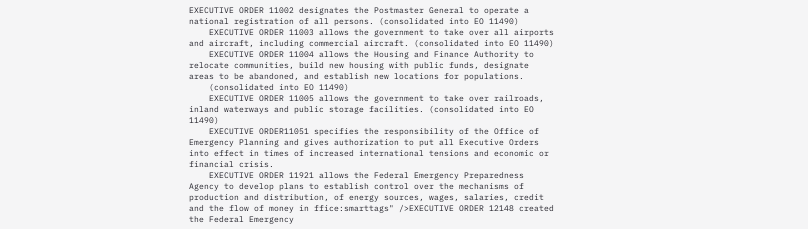EXECUTIVE ORDER 11002 designates the Postmaster General to operate a national registration of all persons. (consolidated into EO 11490)
    EXECUTIVE ORDER 11003 allows the government to take over all airports and aircraft, including commercial aircraft. (consolidated into EO 11490)
    EXECUTIVE ORDER 11004 allows the Housing and Finance Authority to relocate communities, build new housing with public funds, designate areas to be abandoned, and establish new locations for populations.
    (consolidated into EO 11490)
    EXECUTIVE ORDER 11005 allows the government to take over railroads, inland waterways and public storage facilities. (consolidated into EO 11490)
    EXECUTIVE ORDER11051 specifies the responsibility of the Office of Emergency Planning and gives authorization to put all Executive Orders into effect in times of increased international tensions and economic or financial crisis.
    EXECUTIVE ORDER 11921 allows the Federal Emergency Preparedness Agency to develop plans to establish control over the mechanisms of production and distribution, of energy sources, wages, salaries, credit and the flow of money in ffice:smarttags" />EXECUTIVE ORDER 12148 created the Federal Emergency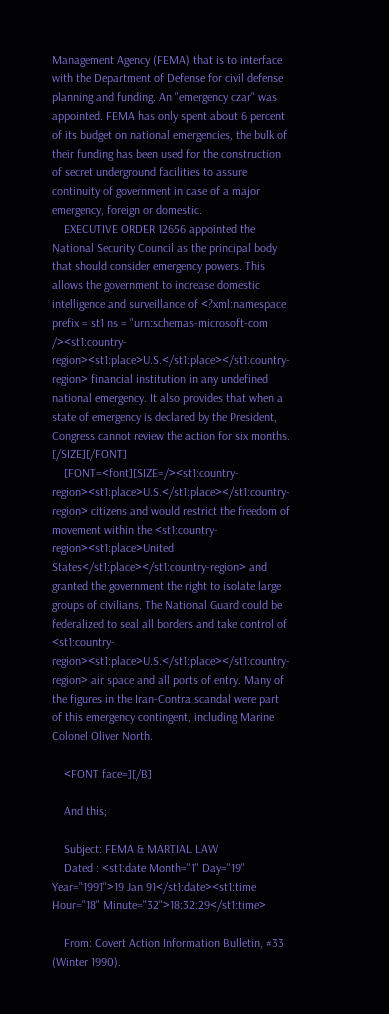Management Agency (FEMA) that is to interface with the Department of Defense for civil defense planning and funding. An "emergency czar" was appointed. FEMA has only spent about 6 percent of its budget on national emergencies, the bulk of their funding has been used for the construction of secret underground facilities to assure continuity of government in case of a major emergency, foreign or domestic.
    EXECUTIVE ORDER 12656 appointed the National Security Council as the principal body that should consider emergency powers. This allows the government to increase domestic intelligence and surveillance of <?xml:namespace prefix = st1 ns = "urn:schemas-microsoft-com /><st1:country-region><st1:place>U.S.</st1:place></st1:country-region> financial institution in any undefined national emergency. It also provides that when a state of emergency is declared by the President, Congress cannot review the action for six months. [/SIZE][/FONT]
    [FONT=<font][SIZE=/><st1:country-region><st1:place>U.S.</st1:place></st1:country-region> citizens and would restrict the freedom of movement within the <st1:country-region><st1:place>United States</st1:place></st1:country-region> and granted the government the right to isolate large groups of civilians. The National Guard could be federalized to seal all borders and take control of <st1:country-region><st1:place>U.S.</st1:place></st1:country-region> air space and all ports of entry. Many of the figures in the Iran-Contra scandal were part of this emergency contingent, including Marine Colonel Oliver North.

    <FONT face=][/B]

    And this;

    Subject: FEMA & MARTIAL LAW
    Dated : <st1:date Month="1" Day="19" Year="1991">19 Jan 91</st1:date><st1:time Hour="18" Minute="32">18:32:29</st1:time>

    From: Covert Action Information Bulletin, #33 (Winter 1990).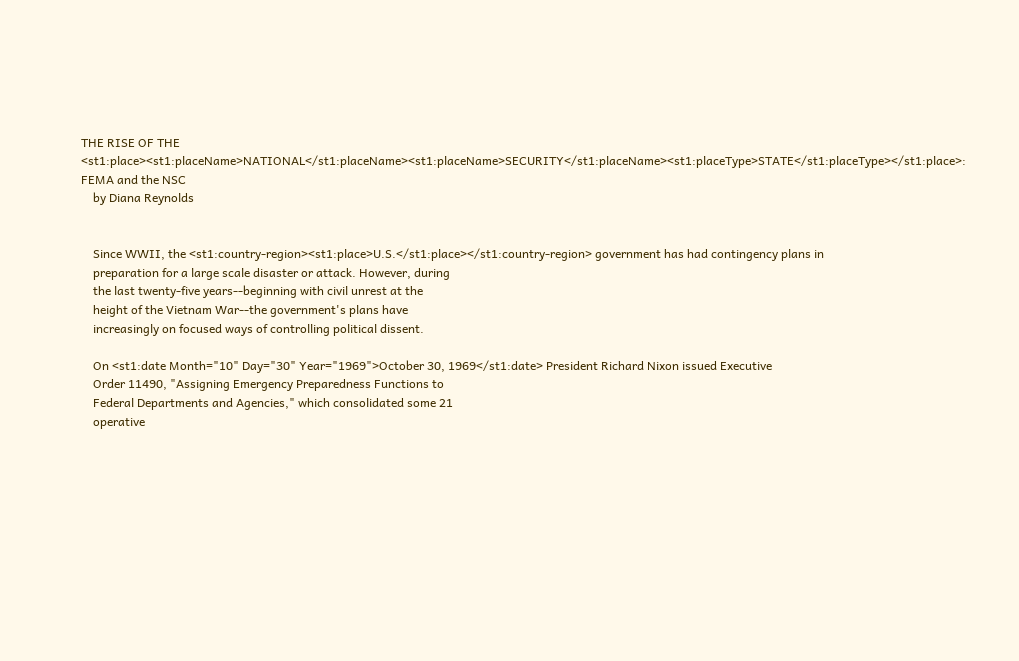THE RISE OF THE <st1:place><st1:placeName>NATIONAL</st1:placeName><st1:placeName>SECURITY</st1:placeName><st1:placeType>STATE</st1:placeType></st1:place>: FEMA and the NSC
    by Diana Reynolds


    Since WWII, the <st1:country-region><st1:place>U.S.</st1:place></st1:country-region> government has had contingency plans in
    preparation for a large scale disaster or attack. However, during
    the last twenty-five years--beginning with civil unrest at the
    height of the Vietnam War--the government's plans have
    increasingly on focused ways of controlling political dissent.

    On <st1:date Month="10" Day="30" Year="1969">October 30, 1969</st1:date> President Richard Nixon issued Executive
    Order 11490, "Assigning Emergency Preparedness Functions to
    Federal Departments and Agencies," which consolidated some 21
    operative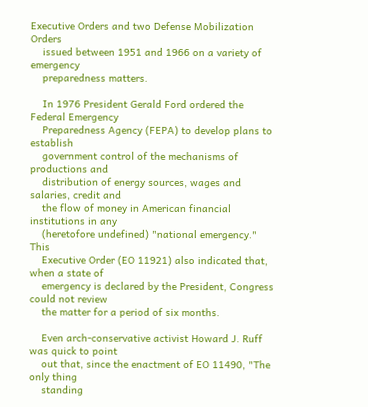Executive Orders and two Defense Mobilization Orders
    issued between 1951 and 1966 on a variety of emergency
    preparedness matters.

    In 1976 President Gerald Ford ordered the Federal Emergency
    Preparedness Agency (FEPA) to develop plans to establish
    government control of the mechanisms of productions and
    distribution of energy sources, wages and salaries, credit and
    the flow of money in American financial institutions in any
    (heretofore undefined) "national emergency." This
    Executive Order (EO 11921) also indicated that, when a state of
    emergency is declared by the President, Congress could not review
    the matter for a period of six months.

    Even arch-conservative activist Howard J. Ruff was quick to point
    out that, since the enactment of EO 11490, "The only thing
    standing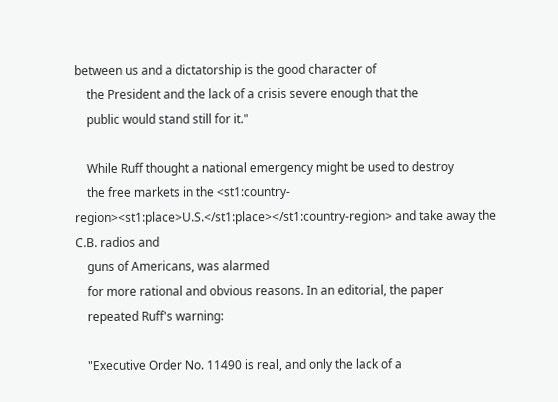between us and a dictatorship is the good character of
    the President and the lack of a crisis severe enough that the
    public would stand still for it."

    While Ruff thought a national emergency might be used to destroy
    the free markets in the <st1:country-region><st1:place>U.S.</st1:place></st1:country-region> and take away the C.B. radios and
    guns of Americans, was alarmed
    for more rational and obvious reasons. In an editorial, the paper
    repeated Ruff's warning:

    "Executive Order No. 11490 is real, and only the lack of a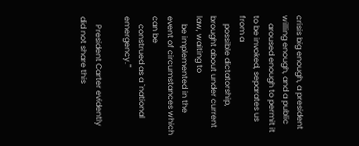crisis big enough, a president willing enough, and a public
    aroused enough to permit it to be invoked, separates us from a
    possible dictatorship, brought about under current law, waiting to
    be implemented in the event of circumstances which can be
    construed as a `national emergency.'"

    President Carter evidently did not share this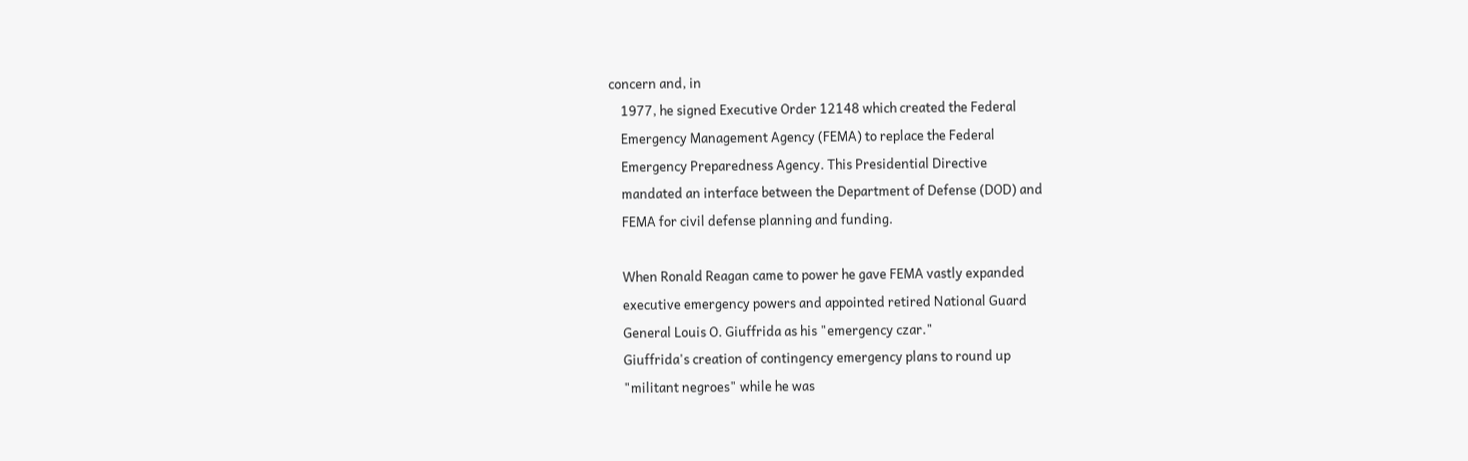concern and, in
    1977, he signed Executive Order 12148 which created the Federal
    Emergency Management Agency (FEMA) to replace the Federal
    Emergency Preparedness Agency. This Presidential Directive
    mandated an interface between the Department of Defense (DOD) and
    FEMA for civil defense planning and funding.

    When Ronald Reagan came to power he gave FEMA vastly expanded
    executive emergency powers and appointed retired National Guard
    General Louis O. Giuffrida as his "emergency czar."
    Giuffrida's creation of contingency emergency plans to round up
    "militant negroes" while he was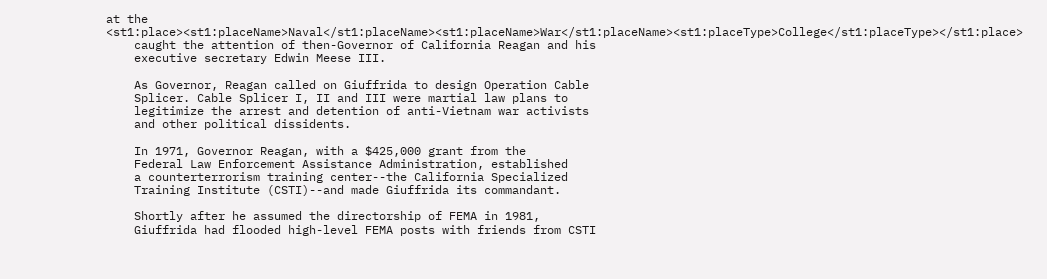at the <st1:place><st1:placeName>Naval</st1:placeName><st1:placeName>War</st1:placeName><st1:placeType>College</st1:placeType></st1:place>
    caught the attention of then-Governor of California Reagan and his
    executive secretary Edwin Meese III.

    As Governor, Reagan called on Giuffrida to design Operation Cable
    Splicer. Cable Splicer I, II and III were martial law plans to
    legitimize the arrest and detention of anti-Vietnam war activists
    and other political dissidents.

    In 1971, Governor Reagan, with a $425,000 grant from the
    Federal Law Enforcement Assistance Administration, established
    a counterterrorism training center--the California Specialized
    Training Institute (CSTI)--and made Giuffrida its commandant.

    Shortly after he assumed the directorship of FEMA in 1981,
    Giuffrida had flooded high-level FEMA posts with friends from CSTI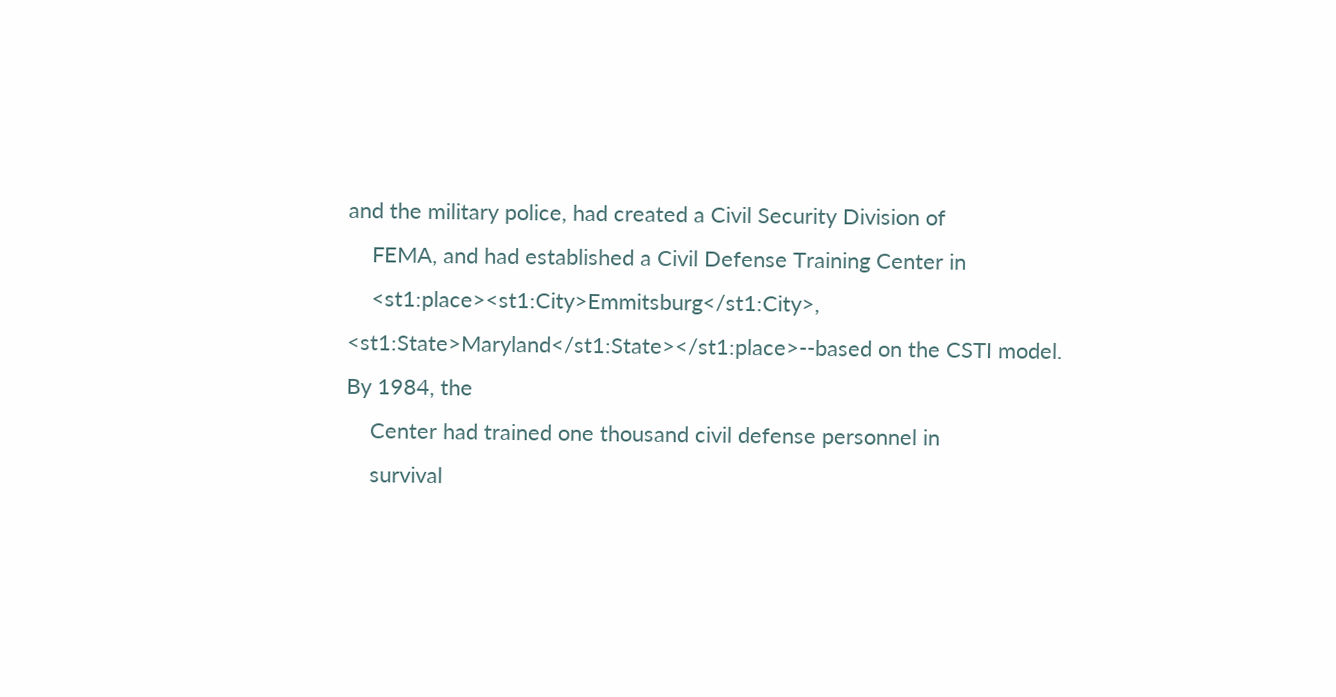and the military police, had created a Civil Security Division of
    FEMA, and had established a Civil Defense Training Center in
    <st1:place><st1:City>Emmitsburg</st1:City>, <st1:State>Maryland</st1:State></st1:place>--based on the CSTI model. By 1984, the
    Center had trained one thousand civil defense personnel in
    survival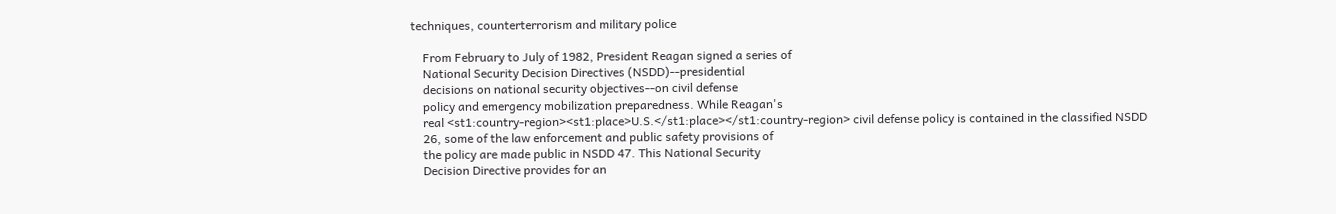techniques, counterterrorism and military police

    From February to July of 1982, President Reagan signed a series of
    National Security Decision Directives (NSDD)--presidential
    decisions on national security objectives--on civil defense
    policy and emergency mobilization preparedness. While Reagan's
    real <st1:country-region><st1:place>U.S.</st1:place></st1:country-region> civil defense policy is contained in the classified NSDD
    26, some of the law enforcement and public safety provisions of
    the policy are made public in NSDD 47. This National Security
    Decision Directive provides for an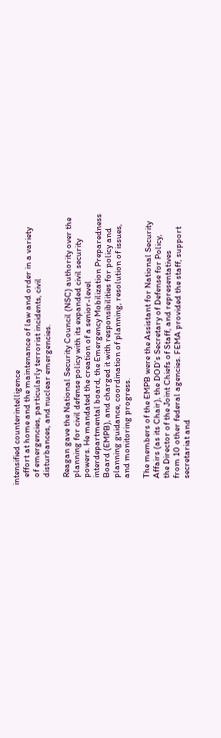intensified counterintelligence
    effort at home and the maintenance of law and order in a variety
    of emergencies, particularly terrorist incidents, civil
    disturbances, and nuclear emergencies.

    Reagan gave the National Security Council (NSC) authority over the
    planning for civil defense policy with its expanded civil security
    powers. He mandated the creation of a senior-level
    interdepartmental board, the Emergency Mobilization Preparedness
    Board (EMPB), and charged it with responsibilities for policy and
    planning guidance, coordination of planning, resolution of issues,
    and monitoring progress.

    The members of the EMPB were the Assistant for National Security
    Affairs (as its Chair), the DOD's Secretary of Defense for Policy,
    the Director of the Joint Chiefs of Staff, and representatives
    from 10 other federal agencies. FEMA provided the staff, support
    secretariat and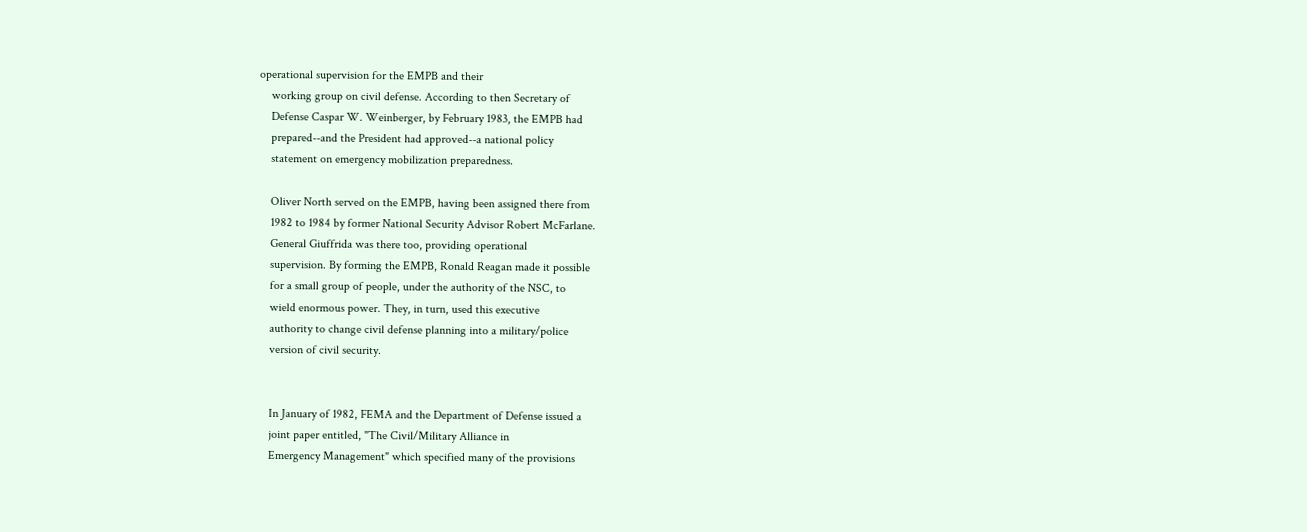operational supervision for the EMPB and their
    working group on civil defense. According to then Secretary of
    Defense Caspar W. Weinberger, by February 1983, the EMPB had
    prepared--and the President had approved--a national policy
    statement on emergency mobilization preparedness.

    Oliver North served on the EMPB, having been assigned there from
    1982 to 1984 by former National Security Advisor Robert McFarlane.
    General Giuffrida was there too, providing operational
    supervision. By forming the EMPB, Ronald Reagan made it possible
    for a small group of people, under the authority of the NSC, to
    wield enormous power. They, in turn, used this executive
    authority to change civil defense planning into a military/police
    version of civil security.


    In January of 1982, FEMA and the Department of Defense issued a
    joint paper entitled, "The Civil/Military Alliance in
    Emergency Management" which specified many of the provisions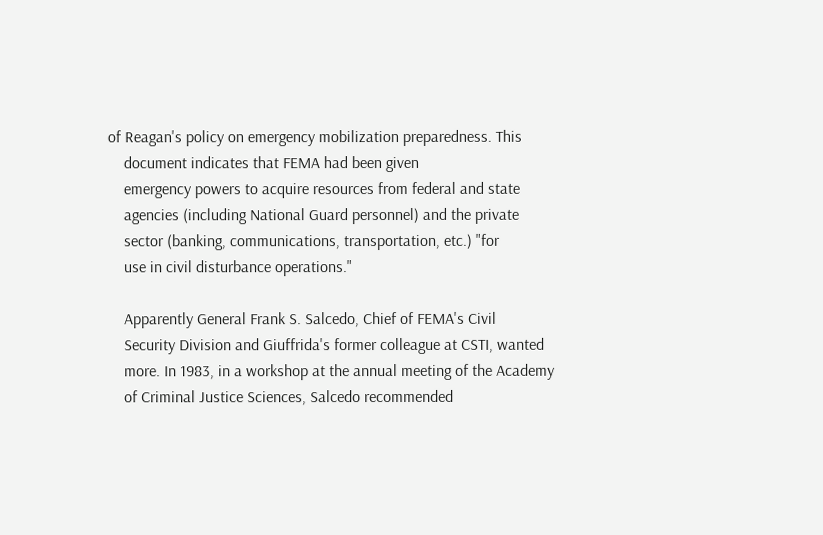of Reagan's policy on emergency mobilization preparedness. This
    document indicates that FEMA had been given
    emergency powers to acquire resources from federal and state
    agencies (including National Guard personnel) and the private
    sector (banking, communications, transportation, etc.) "for
    use in civil disturbance operations."

    Apparently General Frank S. Salcedo, Chief of FEMA's Civil
    Security Division and Giuffrida's former colleague at CSTI, wanted
    more. In 1983, in a workshop at the annual meeting of the Academy
    of Criminal Justice Sciences, Salcedo recommended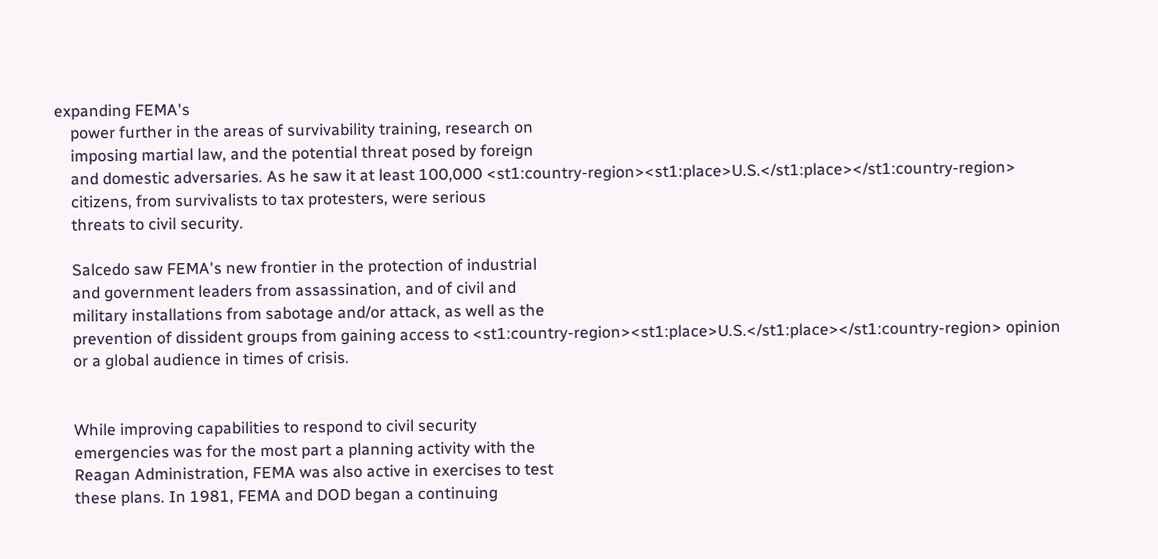expanding FEMA's
    power further in the areas of survivability training, research on
    imposing martial law, and the potential threat posed by foreign
    and domestic adversaries. As he saw it at least 100,000 <st1:country-region><st1:place>U.S.</st1:place></st1:country-region>
    citizens, from survivalists to tax protesters, were serious
    threats to civil security.

    Salcedo saw FEMA's new frontier in the protection of industrial
    and government leaders from assassination, and of civil and
    military installations from sabotage and/or attack, as well as the
    prevention of dissident groups from gaining access to <st1:country-region><st1:place>U.S.</st1:place></st1:country-region> opinion
    or a global audience in times of crisis.


    While improving capabilities to respond to civil security
    emergencies was for the most part a planning activity with the
    Reagan Administration, FEMA was also active in exercises to test
    these plans. In 1981, FEMA and DOD began a continuing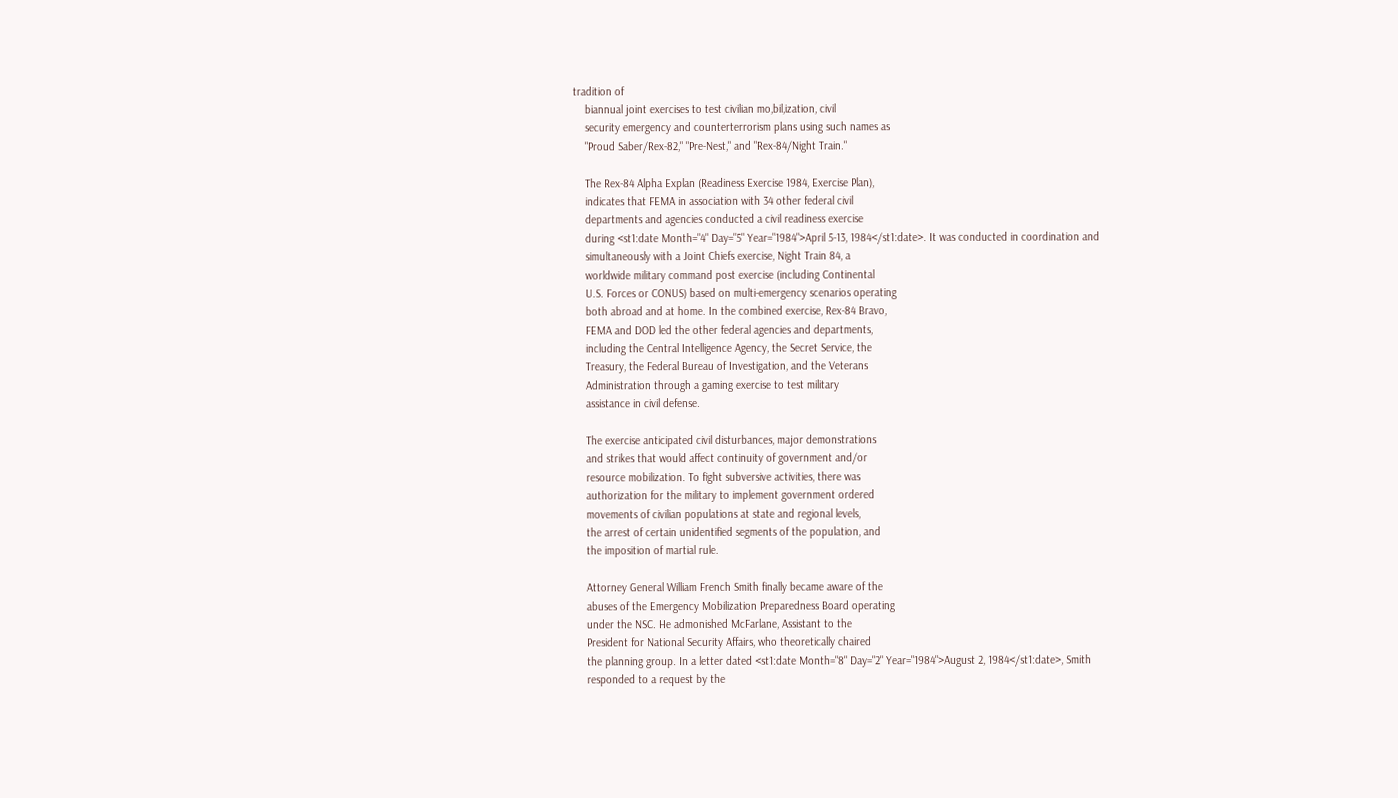tradition of
    biannual joint exercises to test civilian mo,bil,ization, civil
    security emergency and counterterrorism plans using such names as
    "Proud Saber/Rex-82," "Pre-Nest," and "Rex-84/Night Train."

    The Rex-84 Alpha Explan (Readiness Exercise 1984, Exercise Plan),
    indicates that FEMA in association with 34 other federal civil
    departments and agencies conducted a civil readiness exercise
    during <st1:date Month="4" Day="5" Year="1984">April 5-13, 1984</st1:date>. It was conducted in coordination and
    simultaneously with a Joint Chiefs exercise, Night Train 84, a
    worldwide military command post exercise (including Continental
    U.S. Forces or CONUS) based on multi-emergency scenarios operating
    both abroad and at home. In the combined exercise, Rex-84 Bravo,
    FEMA and DOD led the other federal agencies and departments,
    including the Central Intelligence Agency, the Secret Service, the
    Treasury, the Federal Bureau of Investigation, and the Veterans
    Administration through a gaming exercise to test military
    assistance in civil defense.

    The exercise anticipated civil disturbances, major demonstrations
    and strikes that would affect continuity of government and/or
    resource mobilization. To fight subversive activities, there was
    authorization for the military to implement government ordered
    movements of civilian populations at state and regional levels,
    the arrest of certain unidentified segments of the population, and
    the imposition of martial rule.

    Attorney General William French Smith finally became aware of the
    abuses of the Emergency Mobilization Preparedness Board operating
    under the NSC. He admonished McFarlane, Assistant to the
    President for National Security Affairs, who theoretically chaired
    the planning group. In a letter dated <st1:date Month="8" Day="2" Year="1984">August 2, 1984</st1:date>, Smith
    responded to a request by the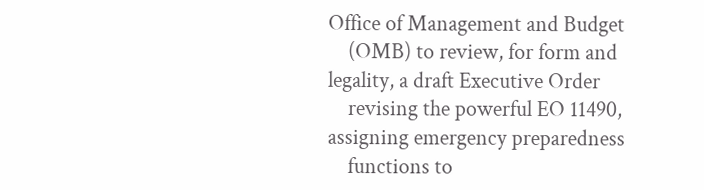Office of Management and Budget
    (OMB) to review, for form and legality, a draft Executive Order
    revising the powerful EO 11490, assigning emergency preparedness
    functions to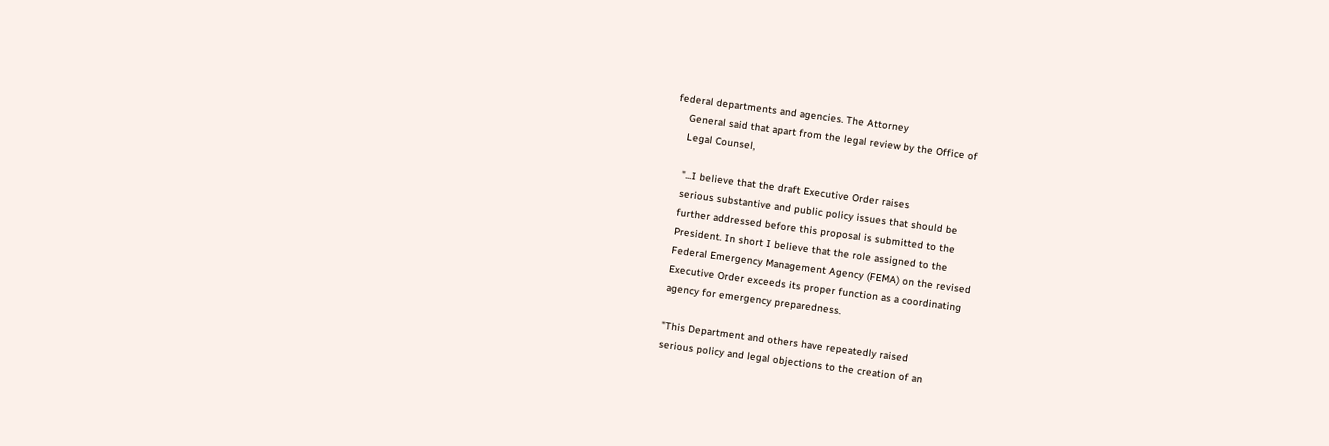federal departments and agencies. The Attorney
    General said that apart from the legal review by the Office of
    Legal Counsel,

    "...I believe that the draft Executive Order raises
    serious substantive and public policy issues that should be
    further addressed before this proposal is submitted to the
    President. In short I believe that the role assigned to the
    Federal Emergency Management Agency (FEMA) on the revised
    Executive Order exceeds its proper function as a coordinating
    agency for emergency preparedness.

    "This Department and others have repeatedly raised
    serious policy and legal objections to the creation of an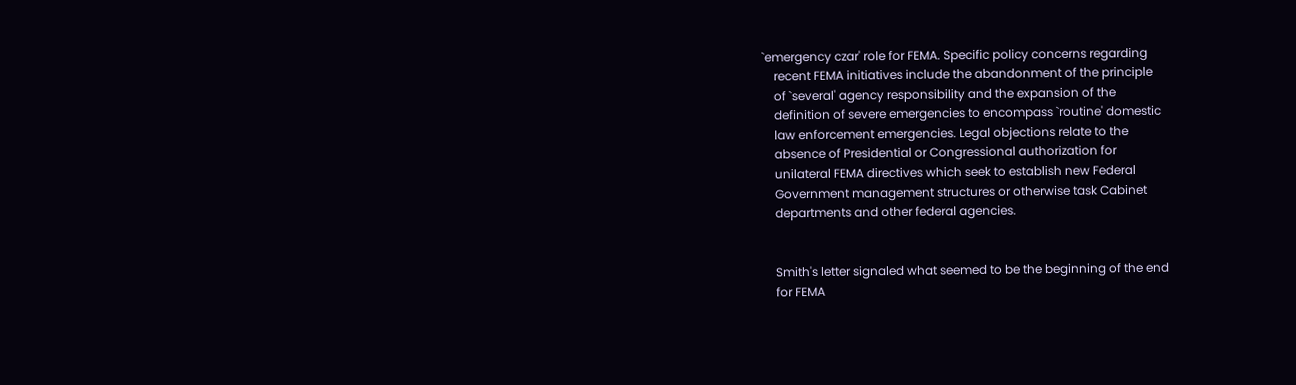`emergency czar' role for FEMA. Specific policy concerns regarding
    recent FEMA initiatives include the abandonment of the principle
    of `several' agency responsibility and the expansion of the
    definition of severe emergencies to encompass `routine' domestic
    law enforcement emergencies. Legal objections relate to the
    absence of Presidential or Congressional authorization for
    unilateral FEMA directives which seek to establish new Federal
    Government management structures or otherwise task Cabinet
    departments and other federal agencies.


    Smith's letter signaled what seemed to be the beginning of the end
    for FEMA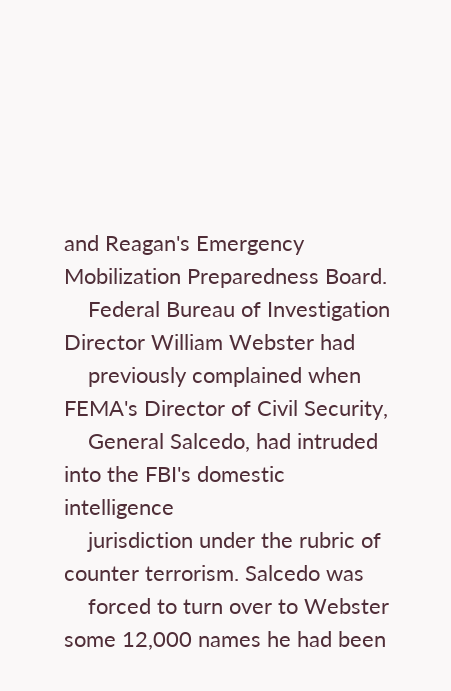and Reagan's Emergency Mobilization Preparedness Board.
    Federal Bureau of Investigation Director William Webster had
    previously complained when FEMA's Director of Civil Security,
    General Salcedo, had intruded into the FBI's domestic intelligence
    jurisdiction under the rubric of counter terrorism. Salcedo was
    forced to turn over to Webster some 12,000 names he had been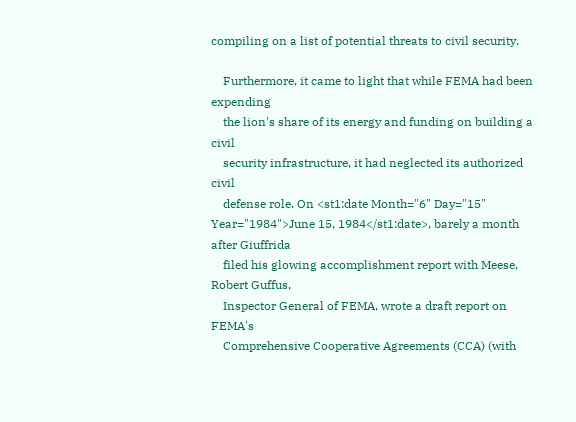compiling on a list of potential threats to civil security.

    Furthermore, it came to light that while FEMA had been expending
    the lion's share of its energy and funding on building a civil
    security infrastructure, it had neglected its authorized civil
    defense role. On <st1:date Month="6" Day="15" Year="1984">June 15, 1984</st1:date>, barely a month after Giuffrida
    filed his glowing accomplishment report with Meese, Robert Guffus,
    Inspector General of FEMA, wrote a draft report on FEMA's
    Comprehensive Cooperative Agreements (CCA) (with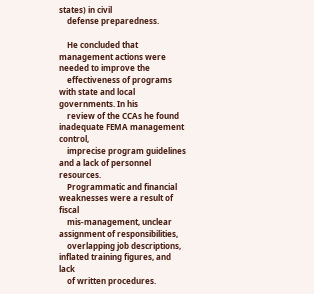states) in civil
    defense preparedness.

    He concluded that management actions were needed to improve the
    effectiveness of programs with state and local governments. In his
    review of the CCAs he found inadequate FEMA management control,
    imprecise program guidelines and a lack of personnel resources.
    Programmatic and financial weaknesses were a result of fiscal
    mis-management, unclear assignment of responsibilities,
    overlapping job descriptions, inflated training figures, and lack
    of written procedures.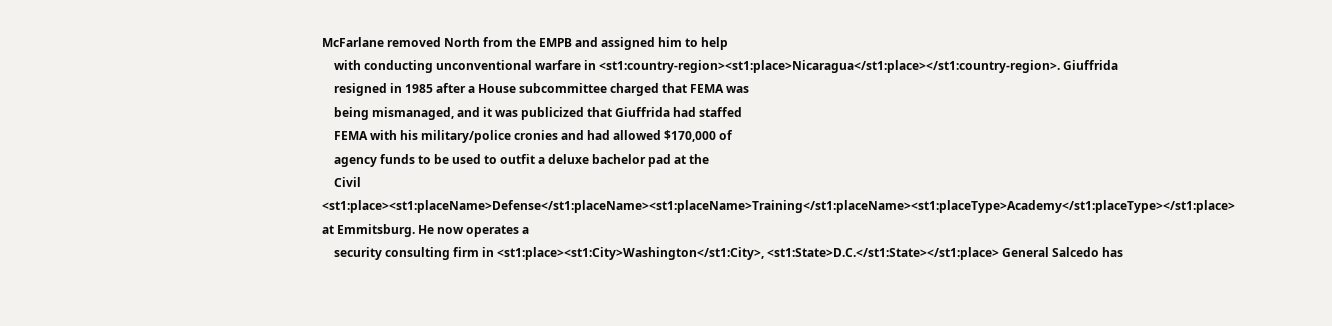McFarlane removed North from the EMPB and assigned him to help
    with conducting unconventional warfare in <st1:country-region><st1:place>Nicaragua</st1:place></st1:country-region>. Giuffrida
    resigned in 1985 after a House subcommittee charged that FEMA was
    being mismanaged, and it was publicized that Giuffrida had staffed
    FEMA with his military/police cronies and had allowed $170,000 of
    agency funds to be used to outfit a deluxe bachelor pad at the
    Civil <st1:place><st1:placeName>Defense</st1:placeName><st1:placeName>Training</st1:placeName><st1:placeType>Academy</st1:placeType></st1:place> at Emmitsburg. He now operates a
    security consulting firm in <st1:place><st1:City>Washington</st1:City>, <st1:State>D.C.</st1:State></st1:place> General Salcedo has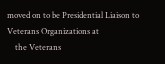moved on to be Presidential Liaison to Veterans Organizations at
    the Veterans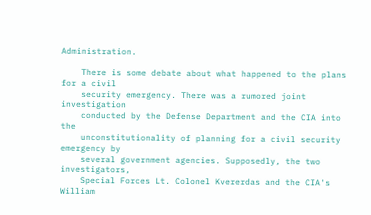Administration.

    There is some debate about what happened to the plans for a civil
    security emergency. There was a rumored joint investigation
    conducted by the Defense Department and the CIA into the
    unconstitutionality of planning for a civil security emergency by
    several government agencies. Supposedly, the two investigators,
    Special Forces Lt. Colonel Kvererdas and the CIA's William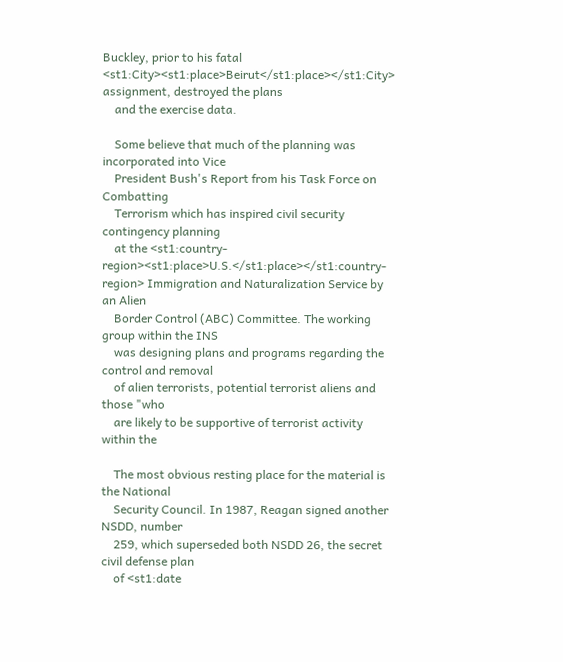Buckley, prior to his fatal <st1:City><st1:place>Beirut</st1:place></st1:City> assignment, destroyed the plans
    and the exercise data.

    Some believe that much of the planning was incorporated into Vice
    President Bush's Report from his Task Force on Combatting
    Terrorism which has inspired civil security contingency planning
    at the <st1:country-region><st1:place>U.S.</st1:place></st1:country-region> Immigration and Naturalization Service by an Alien
    Border Control (ABC) Committee. The working group within the INS
    was designing plans and programs regarding the control and removal
    of alien terrorists, potential terrorist aliens and those "who
    are likely to be supportive of terrorist activity within the

    The most obvious resting place for the material is the National
    Security Council. In 1987, Reagan signed another NSDD, number
    259, which superseded both NSDD 26, the secret civil defense plan
    of <st1:date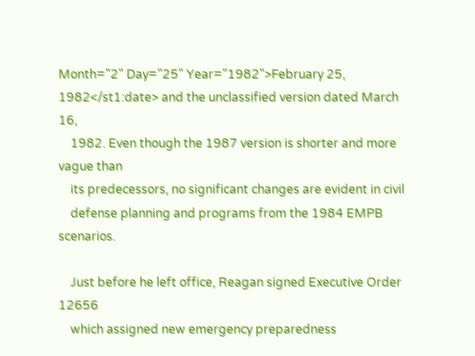Month="2" Day="25" Year="1982">February 25, 1982</st1:date> and the unclassified version dated March 16,
    1982. Even though the 1987 version is shorter and more vague than
    its predecessors, no significant changes are evident in civil
    defense planning and programs from the 1984 EMPB scenarios.

    Just before he left office, Reagan signed Executive Order 12656
    which assigned new emergency preparedness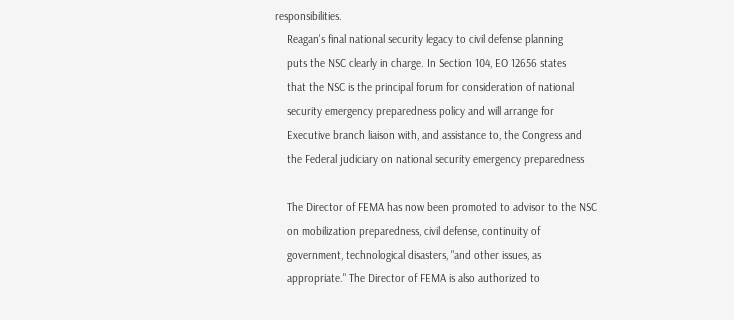responsibilities.
    Reagan's final national security legacy to civil defense planning
    puts the NSC clearly in charge. In Section 104, EO 12656 states
    that the NSC is the principal forum for consideration of national
    security emergency preparedness policy and will arrange for
    Executive branch liaison with, and assistance to, the Congress and
    the Federal judiciary on national security emergency preparedness

    The Director of FEMA has now been promoted to advisor to the NSC
    on mobilization preparedness, civil defense, continuity of
    government, technological disasters, "and other issues, as
    appropriate." The Director of FEMA is also authorized to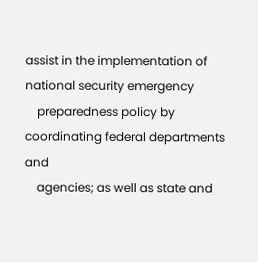assist in the implementation of national security emergency
    preparedness policy by coordinating federal departments and
    agencies; as well as state and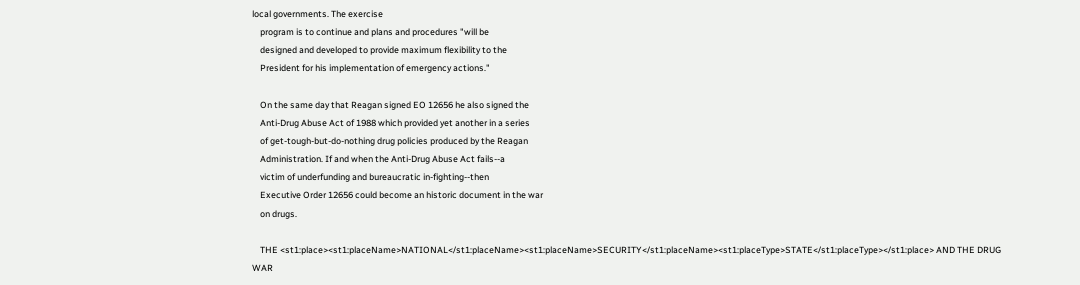local governments. The exercise
    program is to continue and plans and procedures "will be
    designed and developed to provide maximum flexibility to the
    President for his implementation of emergency actions."

    On the same day that Reagan signed EO 12656 he also signed the
    Anti-Drug Abuse Act of 1988 which provided yet another in a series
    of get-tough-but-do-nothing drug policies produced by the Reagan
    Administration. If and when the Anti-Drug Abuse Act fails--a
    victim of underfunding and bureaucratic in-fighting--then
    Executive Order 12656 could become an historic document in the war
    on drugs.

    THE <st1:place><st1:placeName>NATIONAL</st1:placeName><st1:placeName>SECURITY</st1:placeName><st1:placeType>STATE</st1:placeType></st1:place> AND THE DRUG WAR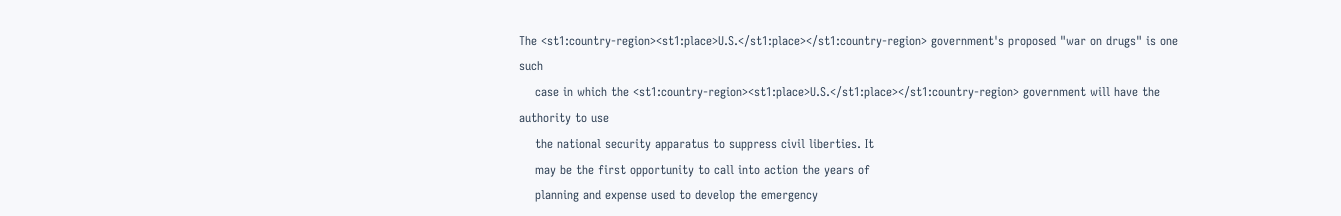The <st1:country-region><st1:place>U.S.</st1:place></st1:country-region> government's proposed "war on drugs" is one such
    case in which the <st1:country-region><st1:place>U.S.</st1:place></st1:country-region> government will have the authority to use
    the national security apparatus to suppress civil liberties. It
    may be the first opportunity to call into action the years of
    planning and expense used to develop the emergency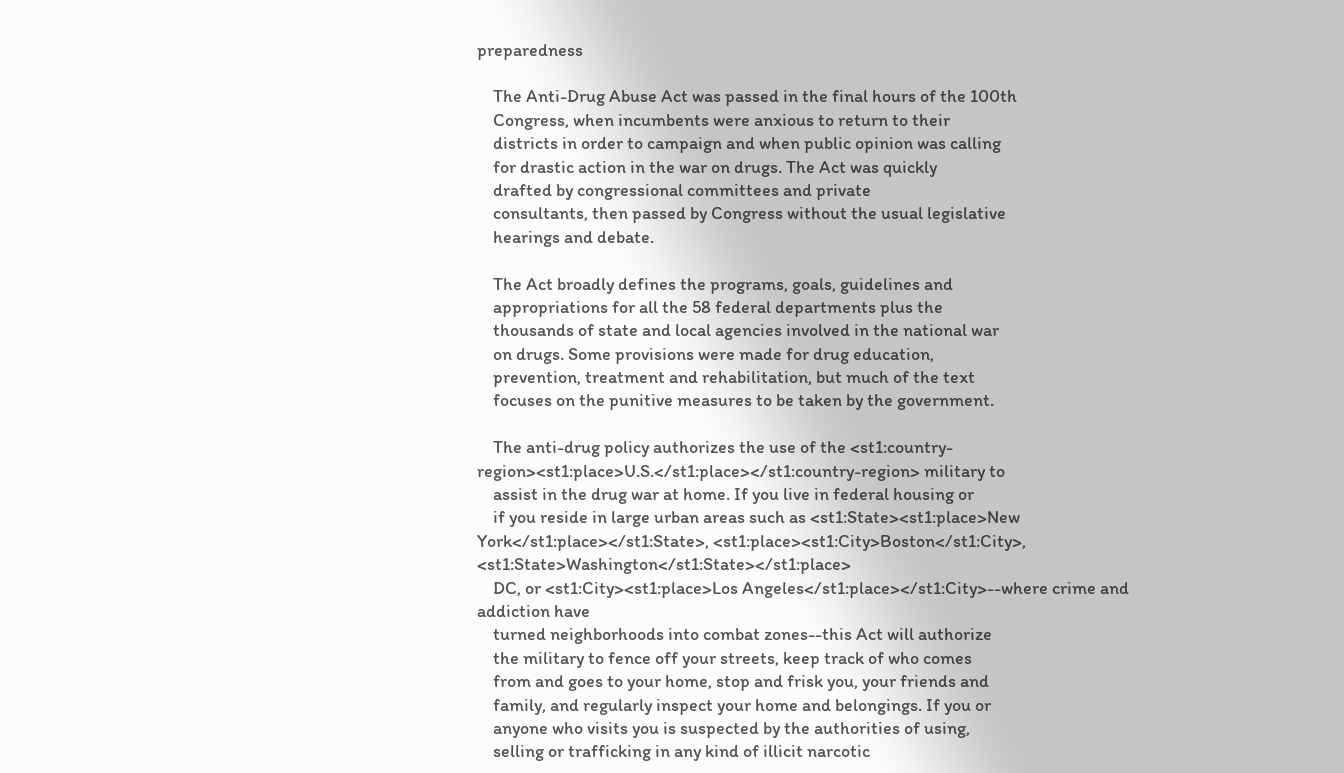preparedness

    The Anti-Drug Abuse Act was passed in the final hours of the 100th
    Congress, when incumbents were anxious to return to their
    districts in order to campaign and when public opinion was calling
    for drastic action in the war on drugs. The Act was quickly
    drafted by congressional committees and private
    consultants, then passed by Congress without the usual legislative
    hearings and debate.

    The Act broadly defines the programs, goals, guidelines and
    appropriations for all the 58 federal departments plus the
    thousands of state and local agencies involved in the national war
    on drugs. Some provisions were made for drug education,
    prevention, treatment and rehabilitation, but much of the text
    focuses on the punitive measures to be taken by the government.

    The anti-drug policy authorizes the use of the <st1:country-region><st1:place>U.S.</st1:place></st1:country-region> military to
    assist in the drug war at home. If you live in federal housing or
    if you reside in large urban areas such as <st1:State><st1:place>New York</st1:place></st1:State>, <st1:place><st1:City>Boston</st1:City>, <st1:State>Washington</st1:State></st1:place>
    DC, or <st1:City><st1:place>Los Angeles</st1:place></st1:City>--where crime and addiction have
    turned neighborhoods into combat zones--this Act will authorize
    the military to fence off your streets, keep track of who comes
    from and goes to your home, stop and frisk you, your friends and
    family, and regularly inspect your home and belongings. If you or
    anyone who visits you is suspected by the authorities of using,
    selling or trafficking in any kind of illicit narcotic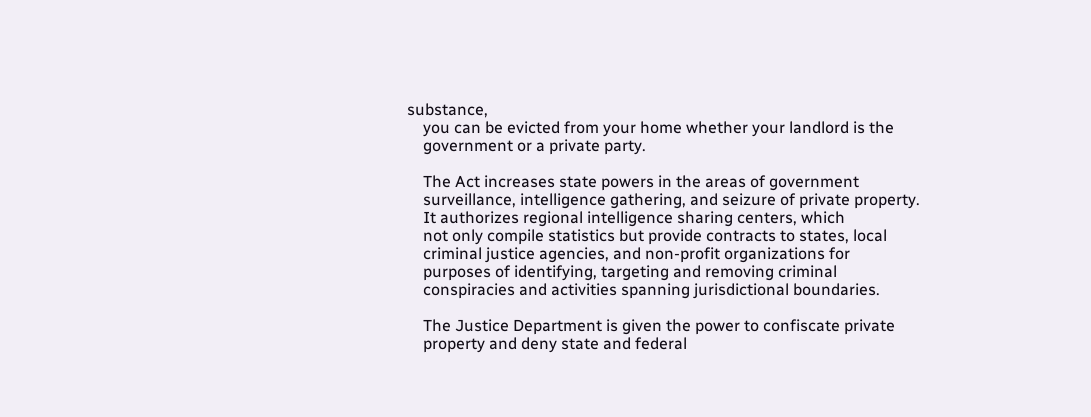substance,
    you can be evicted from your home whether your landlord is the
    government or a private party.

    The Act increases state powers in the areas of government
    surveillance, intelligence gathering, and seizure of private property.
    It authorizes regional intelligence sharing centers, which
    not only compile statistics but provide contracts to states, local
    criminal justice agencies, and non-profit organizations for
    purposes of identifying, targeting and removing criminal
    conspiracies and activities spanning jurisdictional boundaries.

    The Justice Department is given the power to confiscate private
    property and deny state and federal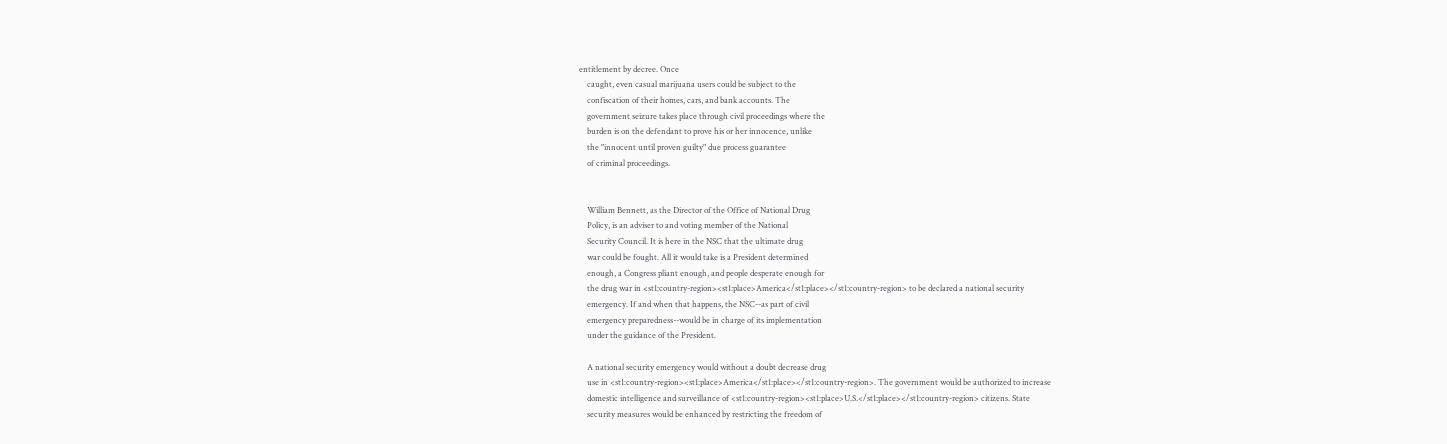entitlement by decree. Once
    caught, even casual marijuana users could be subject to the
    confiscation of their homes, cars, and bank accounts. The
    government seizure takes place through civil proceedings where the
    burden is on the defendant to prove his or her innocence, unlike
    the "innocent until proven guilty" due process guarantee
    of criminal proceedings.


    William Bennett, as the Director of the Office of National Drug
    Policy, is an adviser to and voting member of the National
    Security Council. It is here in the NSC that the ultimate drug
    war could be fought. All it would take is a President determined
    enough, a Congress pliant enough, and people desperate enough for
    the drug war in <st1:country-region><st1:place>America</st1:place></st1:country-region> to be declared a national security
    emergency. If and when that happens, the NSC--as part of civil
    emergency preparedness--would be in charge of its implementation
    under the guidance of the President.

    A national security emergency would without a doubt decrease drug
    use in <st1:country-region><st1:place>America</st1:place></st1:country-region>. The government would be authorized to increase
    domestic intelligence and surveillance of <st1:country-region><st1:place>U.S.</st1:place></st1:country-region> citizens. State
    security measures would be enhanced by restricting the freedom of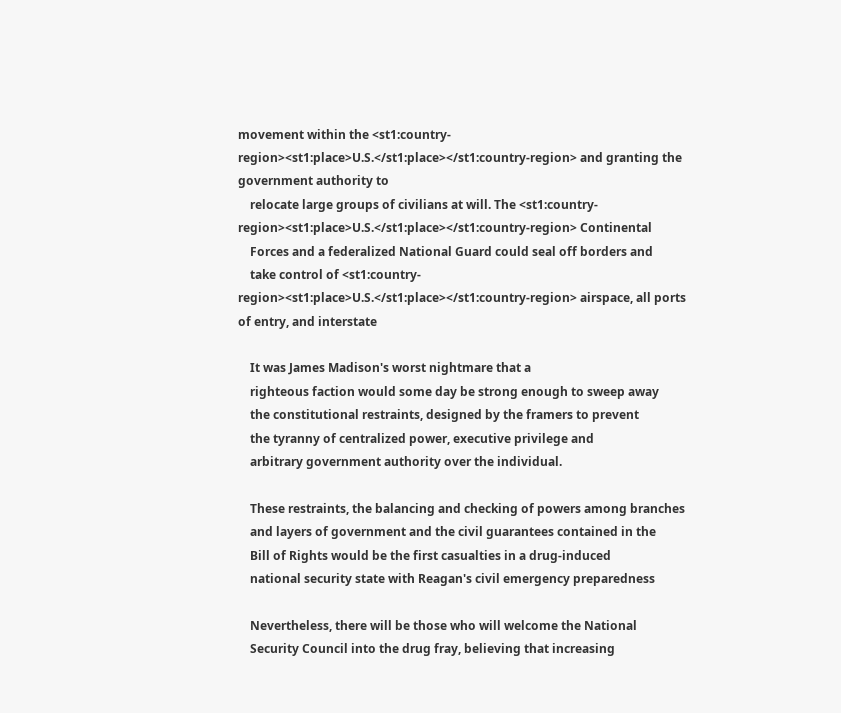movement within the <st1:country-region><st1:place>U.S.</st1:place></st1:country-region> and granting the government authority to
    relocate large groups of civilians at will. The <st1:country-region><st1:place>U.S.</st1:place></st1:country-region> Continental
    Forces and a federalized National Guard could seal off borders and
    take control of <st1:country-region><st1:place>U.S.</st1:place></st1:country-region> airspace, all ports of entry, and interstate

    It was James Madison's worst nightmare that a
    righteous faction would some day be strong enough to sweep away
    the constitutional restraints, designed by the framers to prevent
    the tyranny of centralized power, executive privilege and
    arbitrary government authority over the individual.

    These restraints, the balancing and checking of powers among branches
    and layers of government and the civil guarantees contained in the
    Bill of Rights would be the first casualties in a drug-induced
    national security state with Reagan's civil emergency preparedness

    Nevertheless, there will be those who will welcome the National
    Security Council into the drug fray, believing that increasing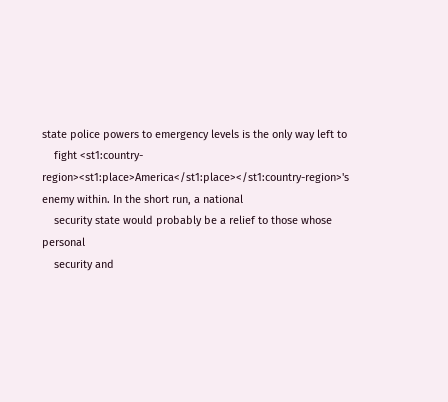state police powers to emergency levels is the only way left to
    fight <st1:country-region><st1:place>America</st1:place></st1:country-region>'s enemy within. In the short run, a national
    security state would probably be a relief to those whose personal
    security and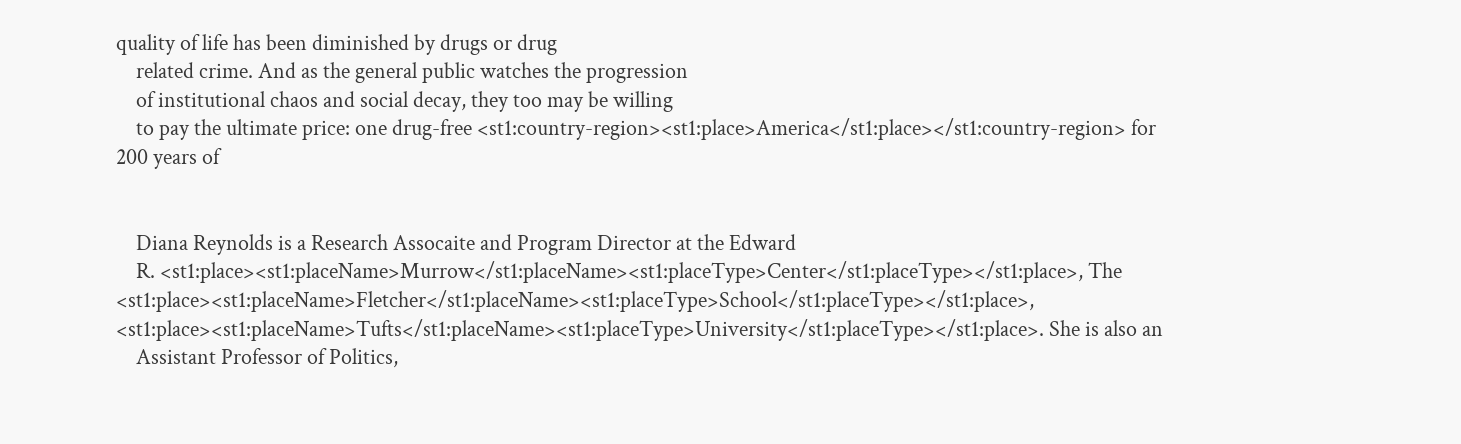quality of life has been diminished by drugs or drug
    related crime. And as the general public watches the progression
    of institutional chaos and social decay, they too may be willing
    to pay the ultimate price: one drug-free <st1:country-region><st1:place>America</st1:place></st1:country-region> for 200 years of


    Diana Reynolds is a Research Assocaite and Program Director at the Edward
    R. <st1:place><st1:placeName>Murrow</st1:placeName><st1:placeType>Center</st1:placeType></st1:place>, The <st1:place><st1:placeName>Fletcher</st1:placeName><st1:placeType>School</st1:placeType></st1:place>, <st1:place><st1:placeName>Tufts</st1:placeName><st1:placeType>University</st1:placeType></st1:place>. She is also an
    Assistant Professor of Politics,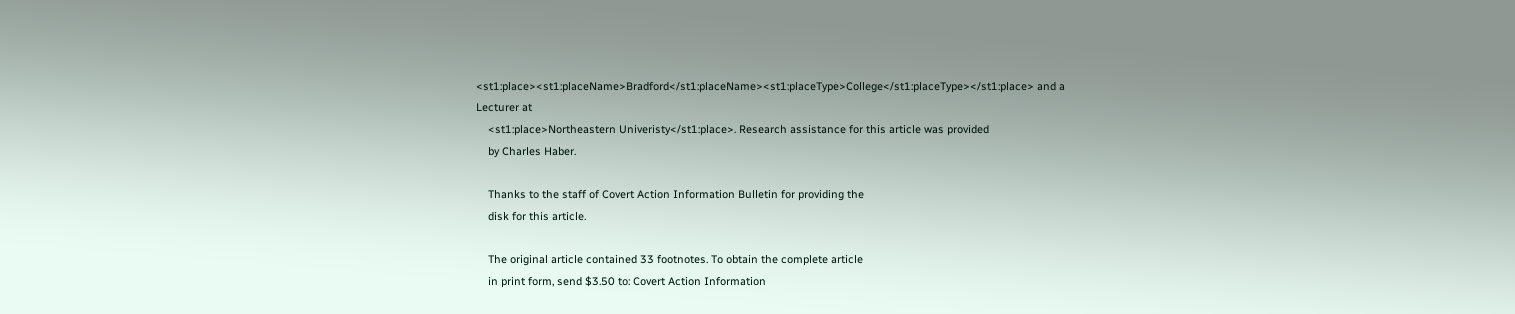<st1:place><st1:placeName>Bradford</st1:placeName><st1:placeType>College</st1:placeType></st1:place> and a Lecturer at
    <st1:place>Northeastern Univeristy</st1:place>. Research assistance for this article was provided
    by Charles Haber.

    Thanks to the staff of Covert Action Information Bulletin for providing the
    disk for this article.

    The original article contained 33 footnotes. To obtain the complete article
    in print form, send $3.50 to: Covert Action Information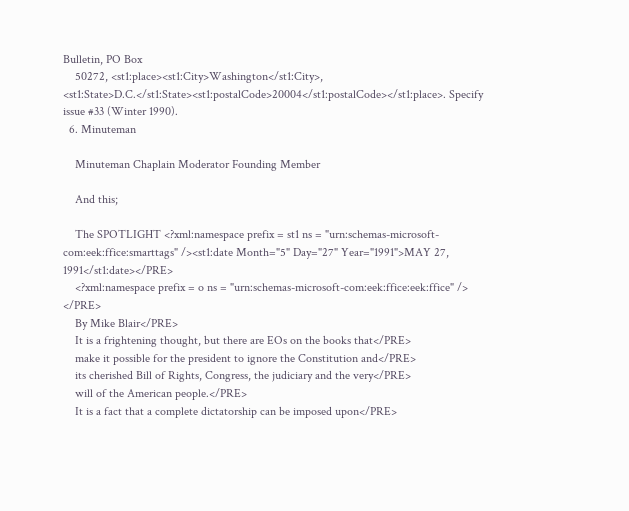Bulletin, PO Box
    50272, <st1:place><st1:City>Washington</st1:City>, <st1:State>D.C.</st1:State><st1:postalCode>20004</st1:postalCode></st1:place>. Specify issue #33 (Winter 1990).
  6. Minuteman

    Minuteman Chaplain Moderator Founding Member

    And this;

    The SPOTLIGHT <?xml:namespace prefix = st1 ns = "urn:schemas-microsoft-com:eek:ffice:smarttags" /><st1:date Month="5" Day="27" Year="1991">MAY 27, 1991</st1:date></PRE>
    <?xml:namespace prefix = o ns = "urn:schemas-microsoft-com:eek:ffice:eek:ffice" /> </PRE>
    By Mike Blair</PRE>
    It is a frightening thought, but there are EOs on the books that</PRE>
    make it possible for the president to ignore the Constitution and</PRE>
    its cherished Bill of Rights, Congress, the judiciary and the very</PRE>
    will of the American people.</PRE>
    It is a fact that a complete dictatorship can be imposed upon</PRE>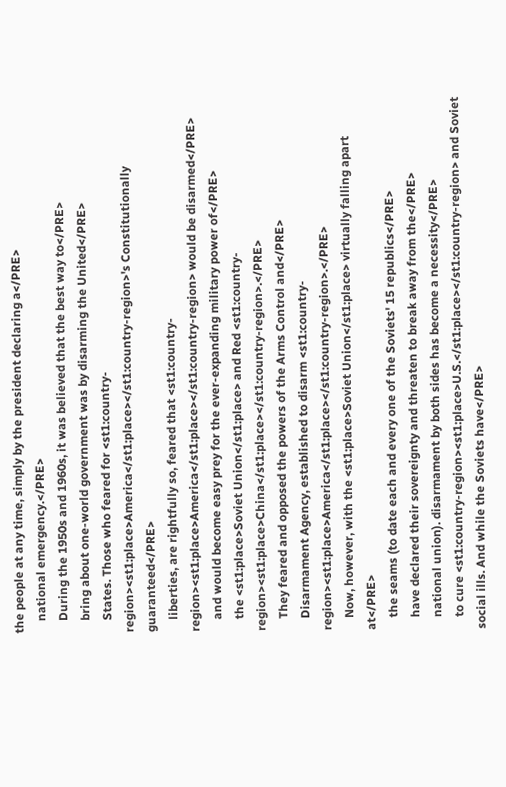the people at any time, simply by the president declaring a</PRE>
    national emergency.</PRE>
    During the 1950s and 1960s, it was believed that the best way to</PRE>
    bring about one-world government was by disarming the United</PRE>
    States. Those who feared for <st1:country-region><st1:place>America</st1:place></st1:country-region>'s Constitutionally guaranteed</PRE>
    liberties, are rightfully so, feared that <st1:country-region><st1:place>America</st1:place></st1:country-region> would be disarmed</PRE>
    and would become easy prey for the ever-expanding military power of</PRE>
    the <st1:place>Soviet Union</st1:place> and Red <st1:country-region><st1:place>China</st1:place></st1:country-region>.</PRE>
    They feared and opposed the powers of the Arms Control and</PRE>
    Disarmament Agency, established to disarm <st1:country-region><st1:place>America</st1:place></st1:country-region>.</PRE>
    Now, however, with the <st1:place>Soviet Union</st1:place> virtually falling apart at</PRE>
    the seams (to date each and every one of the Soviets' 15 republics</PRE>
    have declared their sovereignty and threaten to break away from the</PRE>
    national union). disarmament by both sides has become a necessity</PRE>
    to cure <st1:country-region><st1:place>U.S.</st1:place></st1:country-region> and Soviet social ills. And while the Soviets have</PRE>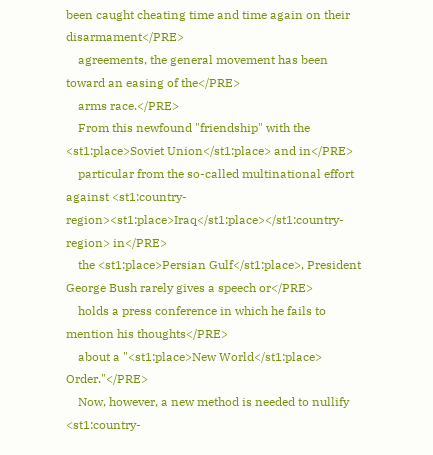been caught cheating time and time again on their disarmament</PRE>
    agreements, the general movement has been toward an easing of the</PRE>
    arms race.</PRE>
    From this newfound "friendship" with the <st1:place>Soviet Union</st1:place> and in</PRE>
    particular from the so-called multinational effort against <st1:country-region><st1:place>Iraq</st1:place></st1:country-region> in</PRE>
    the <st1:place>Persian Gulf</st1:place>, President George Bush rarely gives a speech or</PRE>
    holds a press conference in which he fails to mention his thoughts</PRE>
    about a "<st1:place>New World</st1:place> Order."</PRE>
    Now, however, a new method is needed to nullify <st1:country-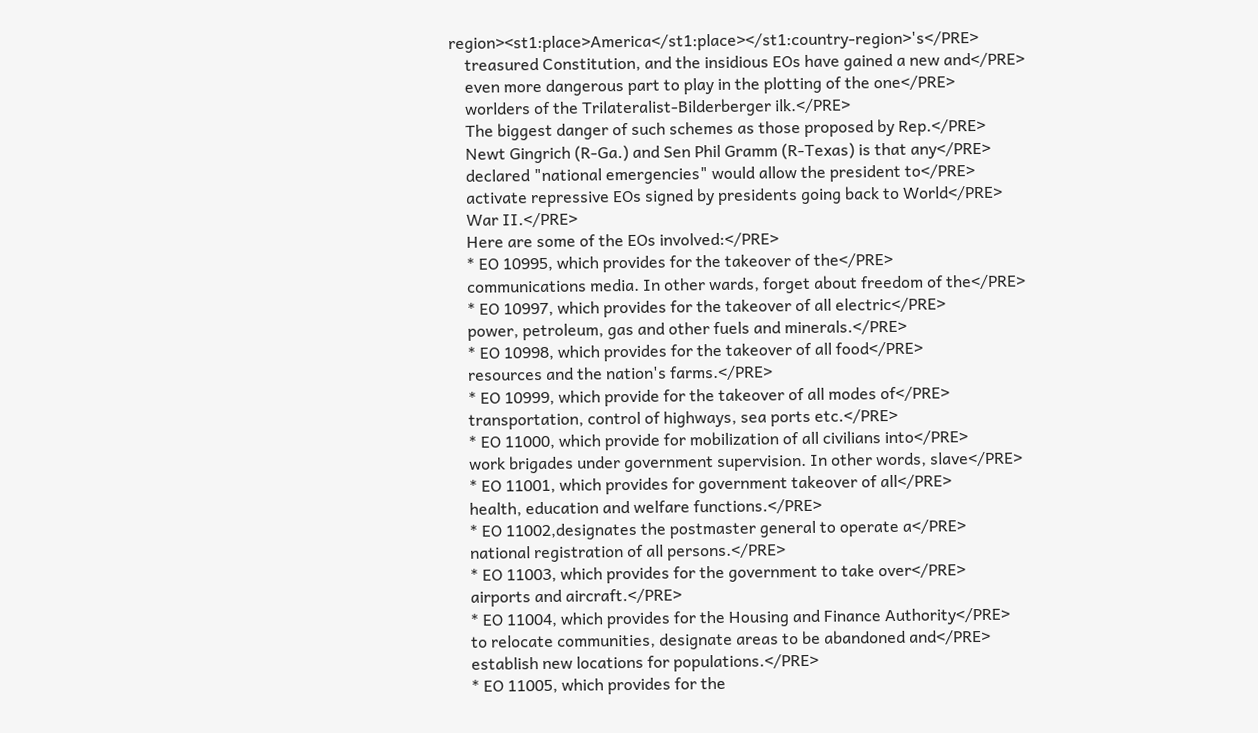region><st1:place>America</st1:place></st1:country-region>'s</PRE>
    treasured Constitution, and the insidious EOs have gained a new and</PRE>
    even more dangerous part to play in the plotting of the one</PRE>
    worlders of the Trilateralist-Bilderberger ilk.</PRE>
    The biggest danger of such schemes as those proposed by Rep.</PRE>
    Newt Gingrich (R-Ga.) and Sen Phil Gramm (R-Texas) is that any</PRE>
    declared "national emergencies" would allow the president to</PRE>
    activate repressive EOs signed by presidents going back to World</PRE>
    War II.</PRE>
    Here are some of the EOs involved:</PRE>
    * EO 10995, which provides for the takeover of the</PRE>
    communications media. In other wards, forget about freedom of the</PRE>
    * EO 10997, which provides for the takeover of all electric</PRE>
    power, petroleum, gas and other fuels and minerals.</PRE>
    * EO 10998, which provides for the takeover of all food</PRE>
    resources and the nation's farms.</PRE>
    * EO 10999, which provide for the takeover of all modes of</PRE>
    transportation, control of highways, sea ports etc.</PRE>
    * EO 11000, which provide for mobilization of all civilians into</PRE>
    work brigades under government supervision. In other words, slave</PRE>
    * EO 11001, which provides for government takeover of all</PRE>
    health, education and welfare functions.</PRE>
    * EO 11002,designates the postmaster general to operate a</PRE>
    national registration of all persons.</PRE>
    * EO 11003, which provides for the government to take over</PRE>
    airports and aircraft.</PRE>
    * EO 11004, which provides for the Housing and Finance Authority</PRE>
    to relocate communities, designate areas to be abandoned and</PRE>
    establish new locations for populations.</PRE>
    * EO 11005, which provides for the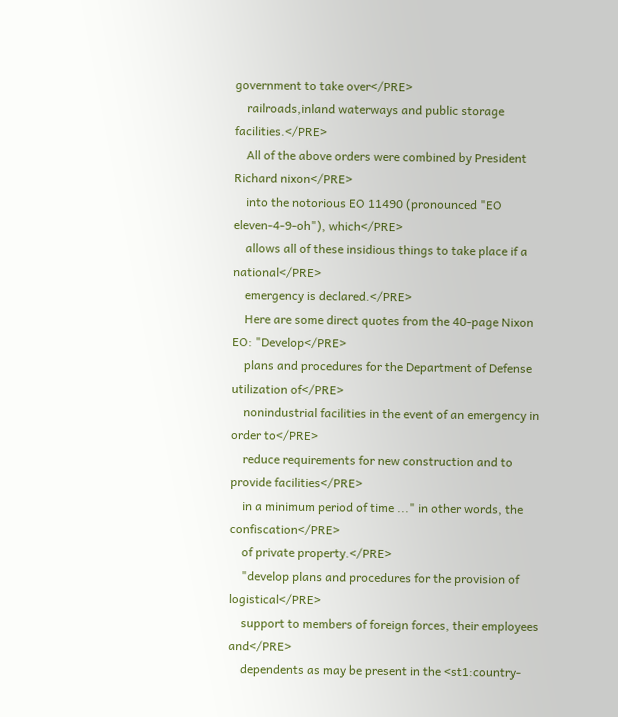government to take over</PRE>
    railroads,inland waterways and public storage facilities.</PRE>
    All of the above orders were combined by President Richard nixon</PRE>
    into the notorious EO 11490 (pronounced "EO eleven-4-9-oh"), which</PRE>
    allows all of these insidious things to take place if a national</PRE>
    emergency is declared.</PRE>
    Here are some direct quotes from the 40-page Nixon EO: "Develop</PRE>
    plans and procedures for the Department of Defense utilization of</PRE>
    nonindustrial facilities in the event of an emergency in order to</PRE>
    reduce requirements for new construction and to provide facilities</PRE>
    in a minimum period of time ..." in other words, the confiscation</PRE>
    of private property.</PRE>
    "develop plans and procedures for the provision of logistical</PRE>
    support to members of foreign forces, their employees and</PRE>
    dependents as may be present in the <st1:country-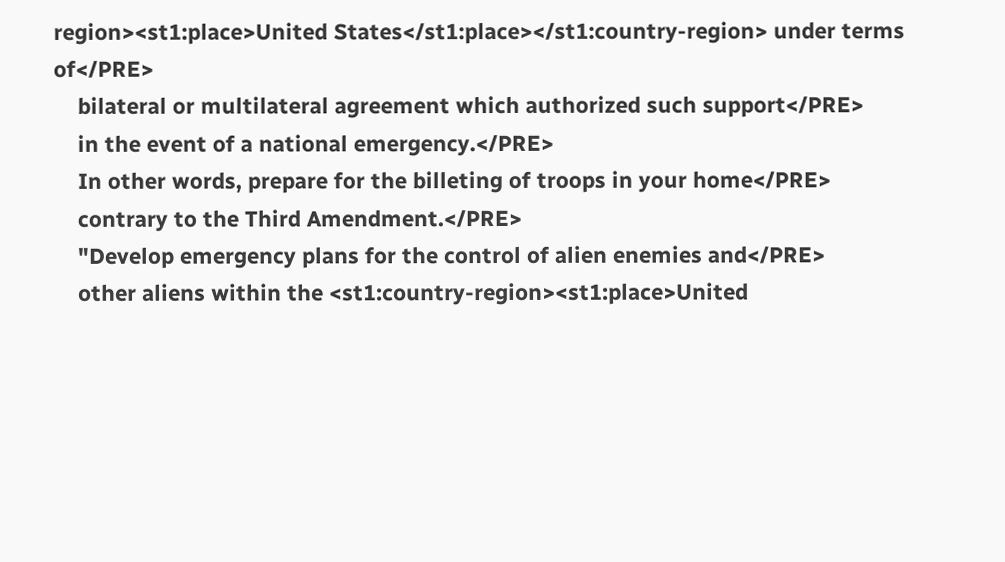region><st1:place>United States</st1:place></st1:country-region> under terms of</PRE>
    bilateral or multilateral agreement which authorized such support</PRE>
    in the event of a national emergency.</PRE>
    In other words, prepare for the billeting of troops in your home</PRE>
    contrary to the Third Amendment.</PRE>
    "Develop emergency plans for the control of alien enemies and</PRE>
    other aliens within the <st1:country-region><st1:place>United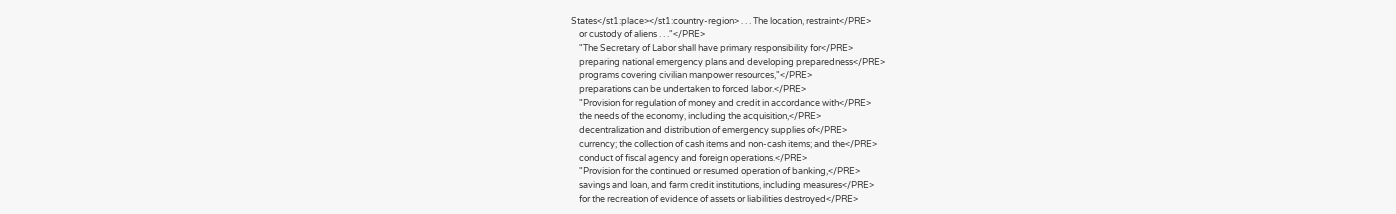States</st1:place></st1:country-region> . . . The location, restraint</PRE>
    or custody of aliens . . ."</PRE>
    "The Secretary of Labor shall have primary responsibility for</PRE>
    preparing national emergency plans and developing preparedness</PRE>
    programs covering civilian manpower resources,"</PRE>
    preparations can be undertaken to forced labor.</PRE>
    "Provision for regulation of money and credit in accordance with</PRE>
    the needs of the economy, including the acquisition,</PRE>
    decentralization and distribution of emergency supplies of</PRE>
    currency; the collection of cash items and non-cash items; and the</PRE>
    conduct of fiscal agency and foreign operations.</PRE>
    "Provision for the continued or resumed operation of banking,</PRE>
    savings and loan, and farm credit institutions, including measures</PRE>
    for the recreation of evidence of assets or liabilities destroyed</PRE>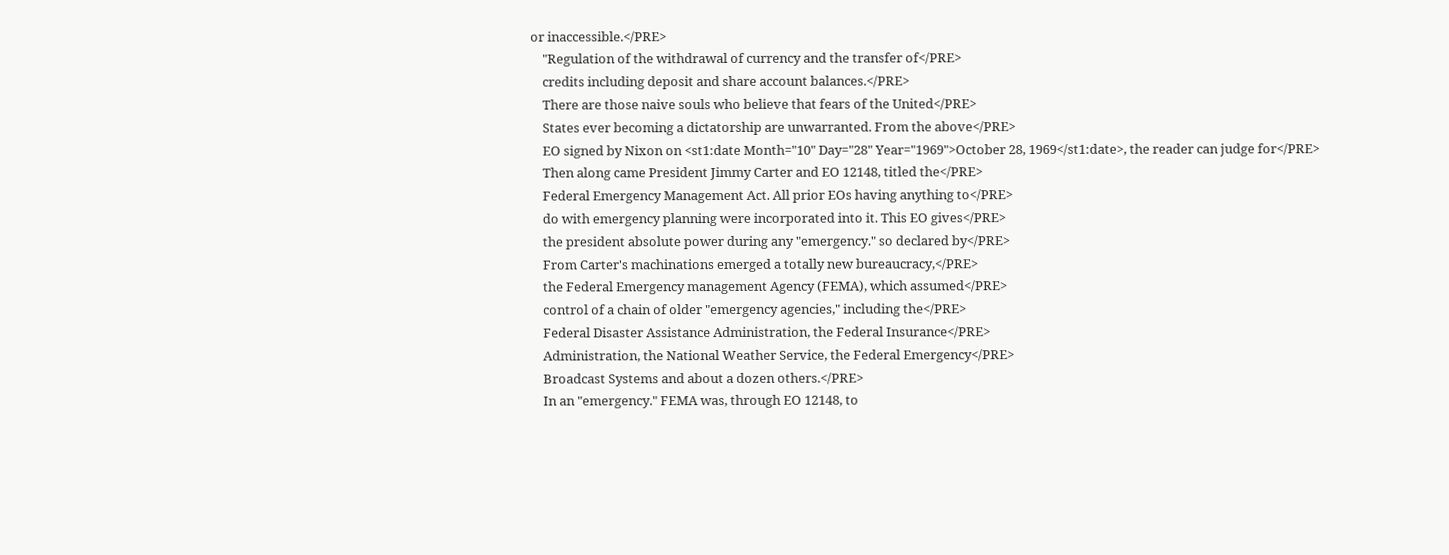or inaccessible.</PRE>
    "Regulation of the withdrawal of currency and the transfer of</PRE>
    credits including deposit and share account balances.</PRE>
    There are those naive souls who believe that fears of the United</PRE>
    States ever becoming a dictatorship are unwarranted. From the above</PRE>
    EO signed by Nixon on <st1:date Month="10" Day="28" Year="1969">October 28, 1969</st1:date>, the reader can judge for</PRE>
    Then along came President Jimmy Carter and EO 12148, titled the</PRE>
    Federal Emergency Management Act. All prior EOs having anything to</PRE>
    do with emergency planning were incorporated into it. This EO gives</PRE>
    the president absolute power during any "emergency." so declared by</PRE>
    From Carter's machinations emerged a totally new bureaucracy,</PRE>
    the Federal Emergency management Agency (FEMA), which assumed</PRE>
    control of a chain of older "emergency agencies," including the</PRE>
    Federal Disaster Assistance Administration, the Federal Insurance</PRE>
    Administration, the National Weather Service, the Federal Emergency</PRE>
    Broadcast Systems and about a dozen others.</PRE>
    In an "emergency." FEMA was, through EO 12148, to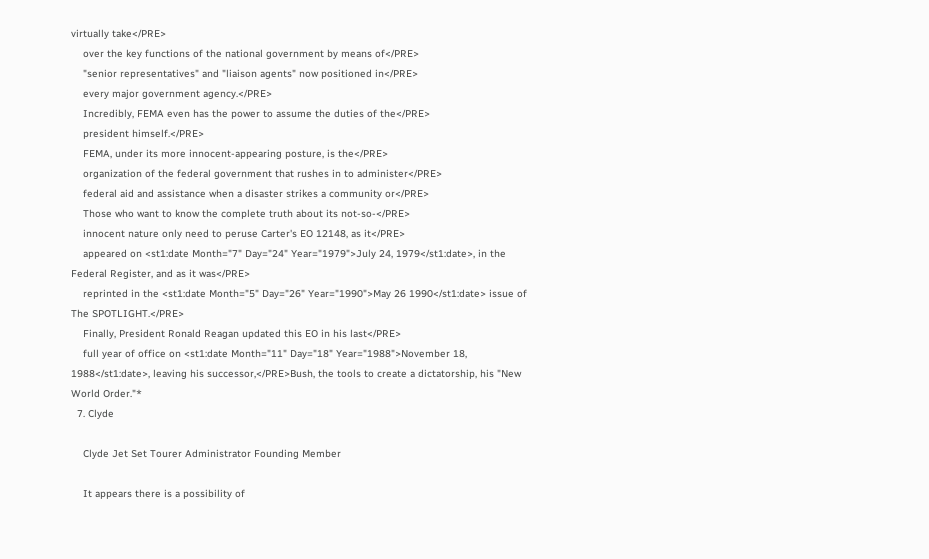virtually take</PRE>
    over the key functions of the national government by means of</PRE>
    "senior representatives" and "liaison agents" now positioned in</PRE>
    every major government agency.</PRE>
    Incredibly, FEMA even has the power to assume the duties of the</PRE>
    president himself.</PRE>
    FEMA, under its more innocent-appearing posture, is the</PRE>
    organization of the federal government that rushes in to administer</PRE>
    federal aid and assistance when a disaster strikes a community or</PRE>
    Those who want to know the complete truth about its not-so-</PRE>
    innocent nature only need to peruse Carter's EO 12148, as it</PRE>
    appeared on <st1:date Month="7" Day="24" Year="1979">July 24, 1979</st1:date>, in the Federal Register, and as it was</PRE>
    reprinted in the <st1:date Month="5" Day="26" Year="1990">May 26 1990</st1:date> issue of The SPOTLIGHT.</PRE>
    Finally, President Ronald Reagan updated this EO in his last</PRE>
    full year of office on <st1:date Month="11" Day="18" Year="1988">November 18, 1988</st1:date>, leaving his successor,</PRE>Bush, the tools to create a dictatorship, his "New World Order."*
  7. Clyde

    Clyde Jet Set Tourer Administrator Founding Member

    It appears there is a possibility of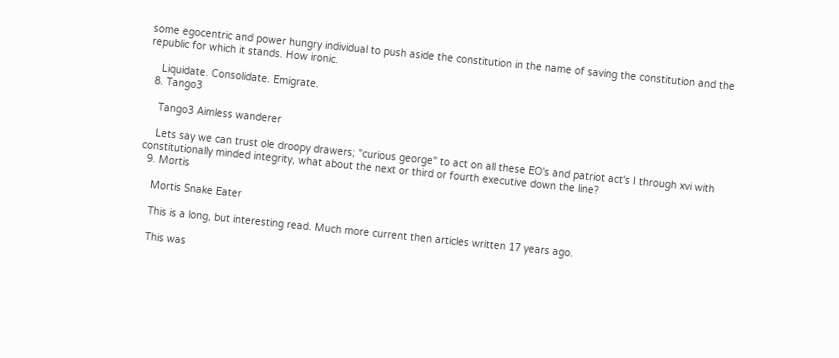some egocentric and power hungry individual to push aside the constitution in the name of saving the constitution and the republic for which it stands. How ironic.

    Liquidate. Consolidate. Emigrate.
  8. Tango3

    Tango3 Aimless wanderer

    Lets say we can trust ole droopy drawers; "curious george" to act on all these EO's and patriot act's I through xvi with constitutionally minded integrity, what about the next or third or fourth executive down the line?
  9. Mortis

    Mortis Snake Eater

    This is a long, but interesting read. Much more current then articles written 17 years ago.

    This was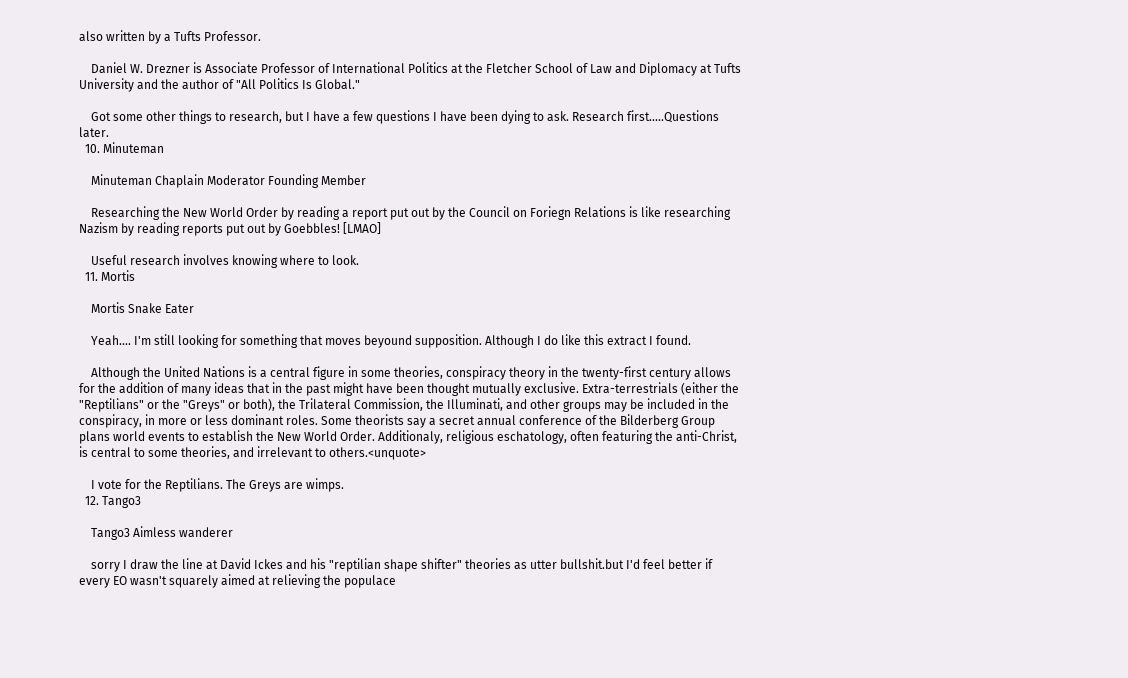also written by a Tufts Professor.

    Daniel W. Drezner is Associate Professor of International Politics at the Fletcher School of Law and Diplomacy at Tufts University and the author of "All Politics Is Global."

    Got some other things to research, but I have a few questions I have been dying to ask. Research first.....Questions later.
  10. Minuteman

    Minuteman Chaplain Moderator Founding Member

    Researching the New World Order by reading a report put out by the Council on Foriegn Relations is like researching Nazism by reading reports put out by Goebbles! [LMAO]

    Useful research involves knowing where to look.
  11. Mortis

    Mortis Snake Eater

    Yeah.... I'm still looking for something that moves beyound supposition. Although I do like this extract I found.

    Although the United Nations is a central figure in some theories, conspiracy theory in the twenty-first century allows for the addition of many ideas that in the past might have been thought mutually exclusive. Extra-terrestrials (either the "Reptilians" or the "Greys" or both), the Trilateral Commission, the Illuminati, and other groups may be included in the conspiracy, in more or less dominant roles. Some theorists say a secret annual conference of the Bilderberg Group plans world events to establish the New World Order. Additionaly, religious eschatology, often featuring the anti-Christ, is central to some theories, and irrelevant to others.<unquote>

    I vote for the Reptilians. The Greys are wimps.
  12. Tango3

    Tango3 Aimless wanderer

    sorry I draw the line at David Ickes and his "reptilian shape shifter" theories as utter bullshit.but I'd feel better if every EO wasn't squarely aimed at relieving the populace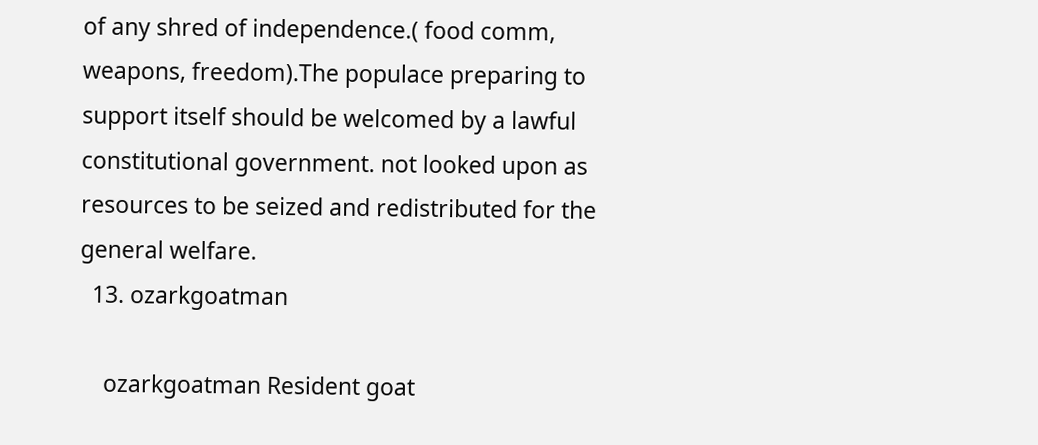of any shred of independence.( food comm, weapons, freedom).The populace preparing to support itself should be welcomed by a lawful constitutional government. not looked upon as resources to be seized and redistributed for the general welfare.
  13. ozarkgoatman

    ozarkgoatman Resident goat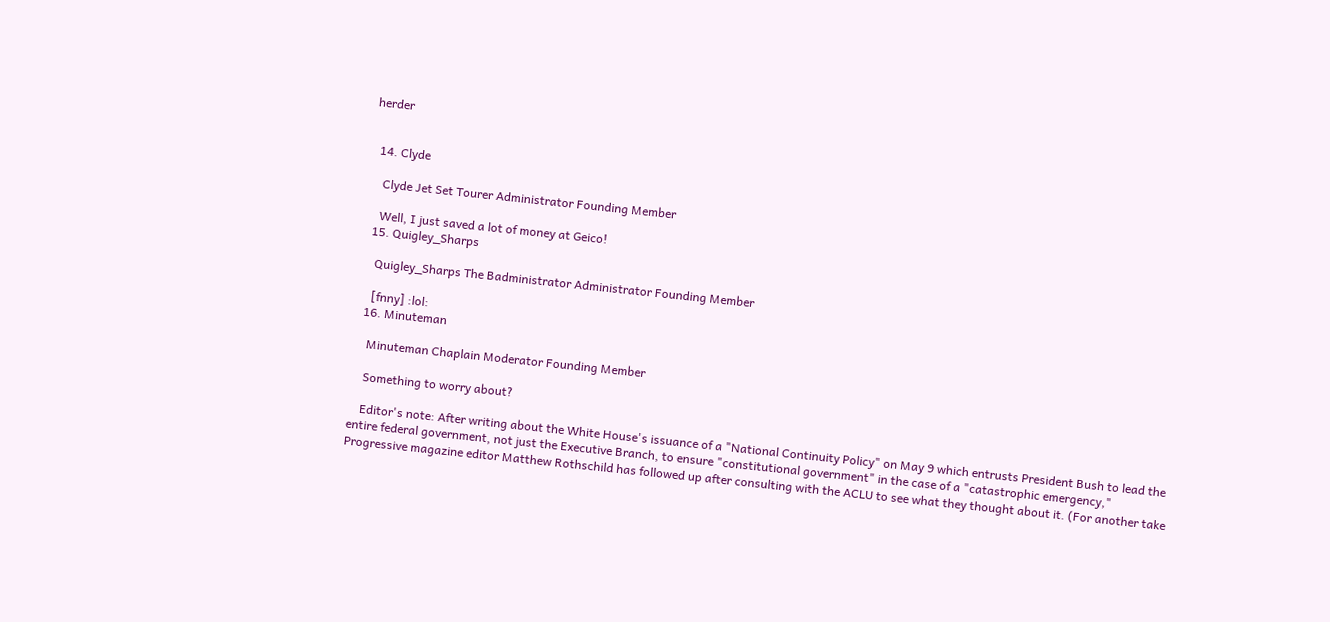herder


  14. Clyde

    Clyde Jet Set Tourer Administrator Founding Member

    Well, I just saved a lot of money at Geico!
  15. Quigley_Sharps

    Quigley_Sharps The Badministrator Administrator Founding Member

    [fnny] :lol:
  16. Minuteman

    Minuteman Chaplain Moderator Founding Member

    Something to worry about?

    Editor's note: After writing about the White House's issuance of a "National Continuity Policy" on May 9 which entrusts President Bush to lead the entire federal government, not just the Executive Branch, to ensure "constitutional government" in the case of a "catastrophic emergency," Progressive magazine editor Matthew Rothschild has followed up after consulting with the ACLU to see what they thought about it. (For another take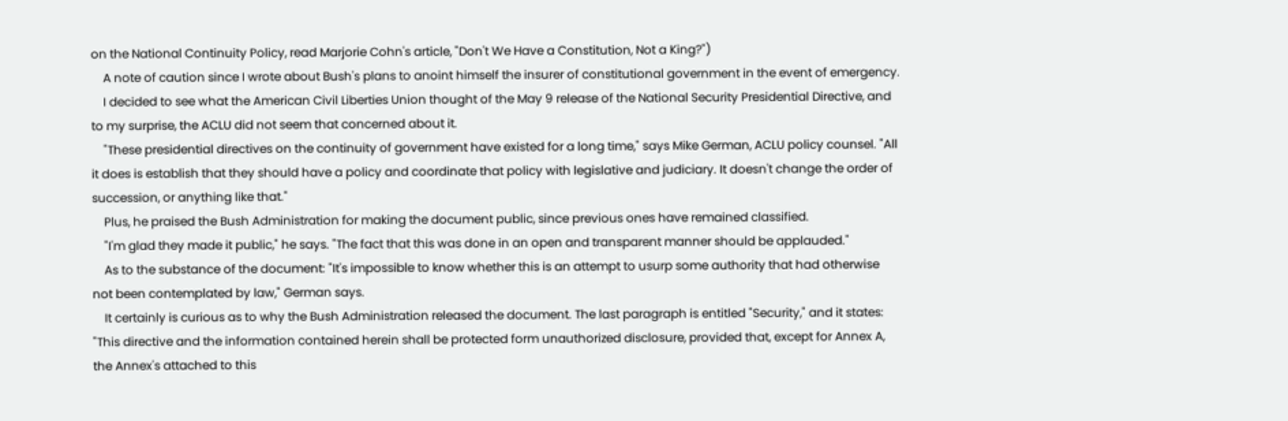on the National Continuity Policy, read Marjorie Cohn's article, "Don't We Have a Constitution, Not a King?")
    A note of caution since I wrote about Bush's plans to anoint himself the insurer of constitutional government in the event of emergency.
    I decided to see what the American Civil Liberties Union thought of the May 9 release of the National Security Presidential Directive, and to my surprise, the ACLU did not seem that concerned about it.
    "These presidential directives on the continuity of government have existed for a long time," says Mike German, ACLU policy counsel. "All it does is establish that they should have a policy and coordinate that policy with legislative and judiciary. It doesn't change the order of succession, or anything like that."
    Plus, he praised the Bush Administration for making the document public, since previous ones have remained classified.
    "I'm glad they made it public," he says. "The fact that this was done in an open and transparent manner should be applauded."
    As to the substance of the document: "It's impossible to know whether this is an attempt to usurp some authority that had otherwise not been contemplated by law," German says.
    It certainly is curious as to why the Bush Administration released the document. The last paragraph is entitled "Security," and it states: "This directive and the information contained herein shall be protected form unauthorized disclosure, provided that, except for Annex A, the Annex's attached to this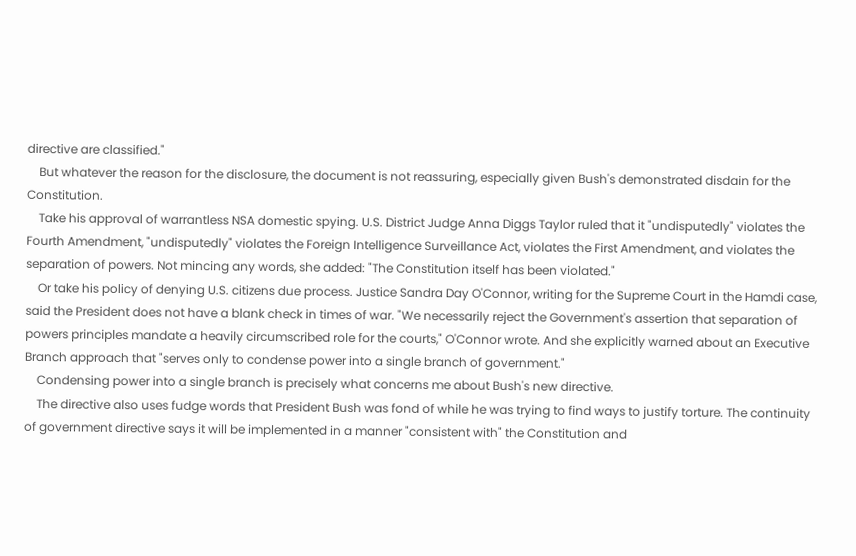directive are classified."
    But whatever the reason for the disclosure, the document is not reassuring, especially given Bush's demonstrated disdain for the Constitution.
    Take his approval of warrantless NSA domestic spying. U.S. District Judge Anna Diggs Taylor ruled that it "undisputedly" violates the Fourth Amendment, "undisputedly" violates the Foreign Intelligence Surveillance Act, violates the First Amendment, and violates the separation of powers. Not mincing any words, she added: "The Constitution itself has been violated."
    Or take his policy of denying U.S. citizens due process. Justice Sandra Day O'Connor, writing for the Supreme Court in the Hamdi case, said the President does not have a blank check in times of war. "We necessarily reject the Government's assertion that separation of powers principles mandate a heavily circumscribed role for the courts," O'Connor wrote. And she explicitly warned about an Executive Branch approach that "serves only to condense power into a single branch of government."
    Condensing power into a single branch is precisely what concerns me about Bush's new directive.
    The directive also uses fudge words that President Bush was fond of while he was trying to find ways to justify torture. The continuity of government directive says it will be implemented in a manner "consistent with" the Constitution and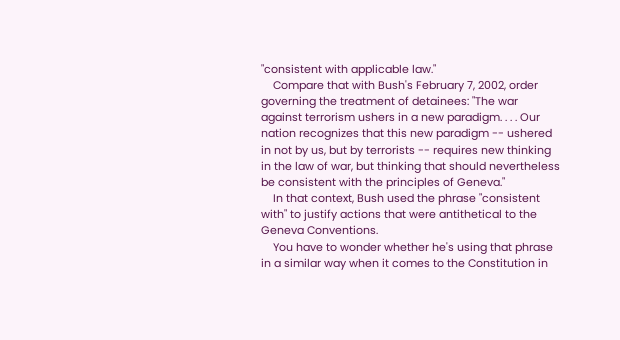"consistent with applicable law."
    Compare that with Bush's February 7, 2002, order governing the treatment of detainees: "The war against terrorism ushers in a new paradigm. . . . Our nation recognizes that this new paradigm -- ushered in not by us, but by terrorists -- requires new thinking in the law of war, but thinking that should nevertheless be consistent with the principles of Geneva."
    In that context, Bush used the phrase "consistent with" to justify actions that were antithetical to the Geneva Conventions.
    You have to wonder whether he's using that phrase in a similar way when it comes to the Constitution in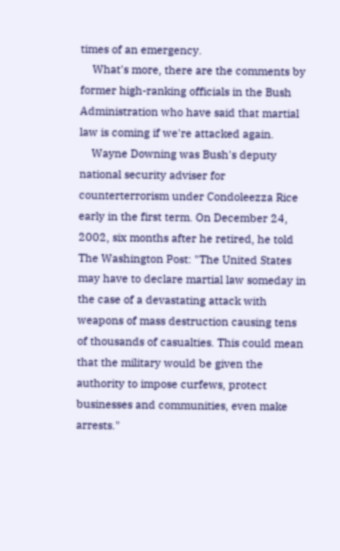times of an emergency.
    What's more, there are the comments by former high-ranking officials in the Bush Administration who have said that martial law is coming if we're attacked again.
    Wayne Downing was Bush's deputy national security adviser for counterterrorism under Condoleezza Rice early in the first term. On December 24, 2002, six months after he retired, he told The Washington Post: "The United States may have to declare martial law someday in the case of a devastating attack with weapons of mass destruction causing tens of thousands of casualties. This could mean that the military would be given the authority to impose curfews, protect businesses and communities, even make arrests."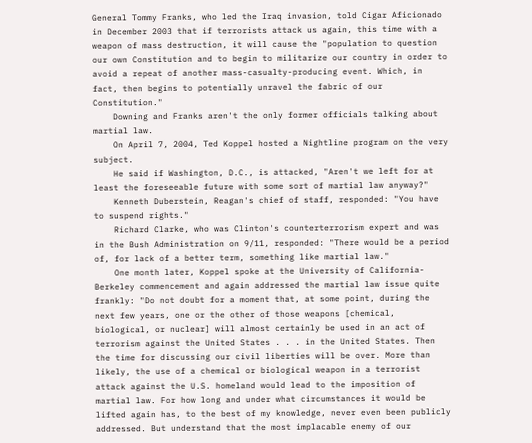General Tommy Franks, who led the Iraq invasion, told Cigar Aficionado in December 2003 that if terrorists attack us again, this time with a weapon of mass destruction, it will cause the "population to question our own Constitution and to begin to militarize our country in order to avoid a repeat of another mass-casualty-producing event. Which, in fact, then begins to potentially unravel the fabric of our Constitution."
    Downing and Franks aren't the only former officials talking about martial law.
    On April 7, 2004, Ted Koppel hosted a Nightline program on the very subject.
    He said if Washington, D.C., is attacked, "Aren't we left for at least the foreseeable future with some sort of martial law anyway?"
    Kenneth Duberstein, Reagan's chief of staff, responded: "You have to suspend rights."
    Richard Clarke, who was Clinton's counterterrorism expert and was in the Bush Administration on 9/11, responded: "There would be a period of, for lack of a better term, something like martial law."
    One month later, Koppel spoke at the University of California-Berkeley commencement and again addressed the martial law issue quite frankly: "Do not doubt for a moment that, at some point, during the next few years, one or the other of those weapons [chemical, biological, or nuclear] will almost certainly be used in an act of terrorism against the United States . . . in the United States. Then the time for discussing our civil liberties will be over. More than likely, the use of a chemical or biological weapon in a terrorist attack against the U.S. homeland would lead to the imposition of martial law. For how long and under what circumstances it would be lifted again has, to the best of my knowledge, never even been publicly addressed. But understand that the most implacable enemy of our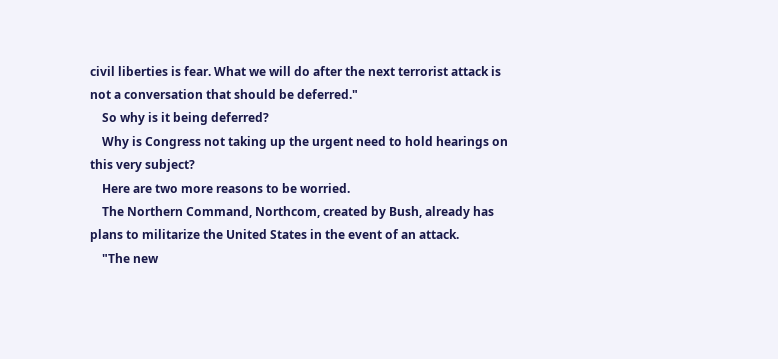civil liberties is fear. What we will do after the next terrorist attack is not a conversation that should be deferred."
    So why is it being deferred?
    Why is Congress not taking up the urgent need to hold hearings on this very subject?
    Here are two more reasons to be worried.
    The Northern Command, Northcom, created by Bush, already has plans to militarize the United States in the event of an attack.
    "The new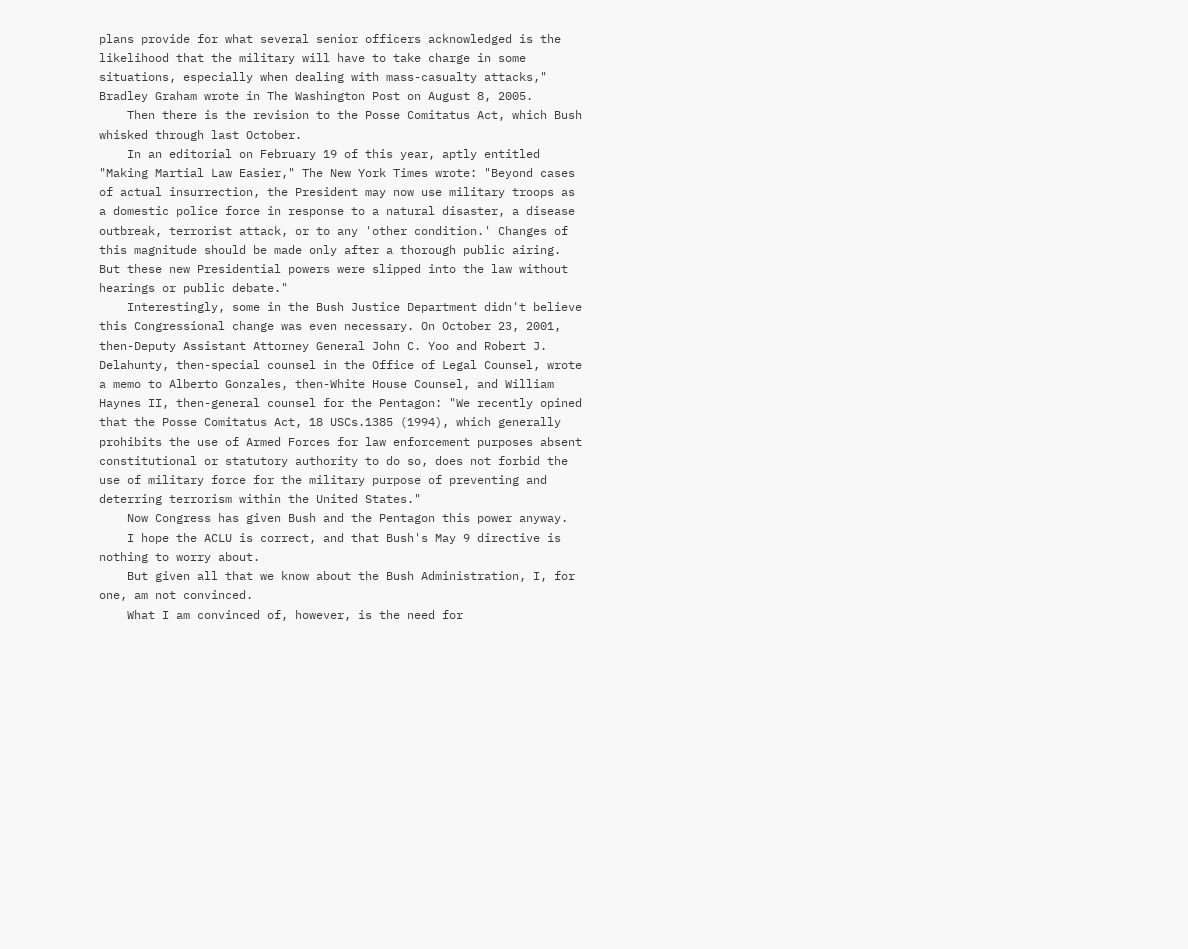plans provide for what several senior officers acknowledged is the likelihood that the military will have to take charge in some situations, especially when dealing with mass-casualty attacks," Bradley Graham wrote in The Washington Post on August 8, 2005.
    Then there is the revision to the Posse Comitatus Act, which Bush whisked through last October.
    In an editorial on February 19 of this year, aptly entitled "Making Martial Law Easier," The New York Times wrote: "Beyond cases of actual insurrection, the President may now use military troops as a domestic police force in response to a natural disaster, a disease outbreak, terrorist attack, or to any 'other condition.' Changes of this magnitude should be made only after a thorough public airing. But these new Presidential powers were slipped into the law without hearings or public debate."
    Interestingly, some in the Bush Justice Department didn't believe this Congressional change was even necessary. On October 23, 2001, then-Deputy Assistant Attorney General John C. Yoo and Robert J. Delahunty, then-special counsel in the Office of Legal Counsel, wrote a memo to Alberto Gonzales, then-White House Counsel, and William Haynes II, then-general counsel for the Pentagon: "We recently opined that the Posse Comitatus Act, 18 USCs.1385 (1994), which generally prohibits the use of Armed Forces for law enforcement purposes absent constitutional or statutory authority to do so, does not forbid the use of military force for the military purpose of preventing and deterring terrorism within the United States."
    Now Congress has given Bush and the Pentagon this power anyway.
    I hope the ACLU is correct, and that Bush's May 9 directive is nothing to worry about.
    But given all that we know about the Bush Administration, I, for one, am not convinced.
    What I am convinced of, however, is the need for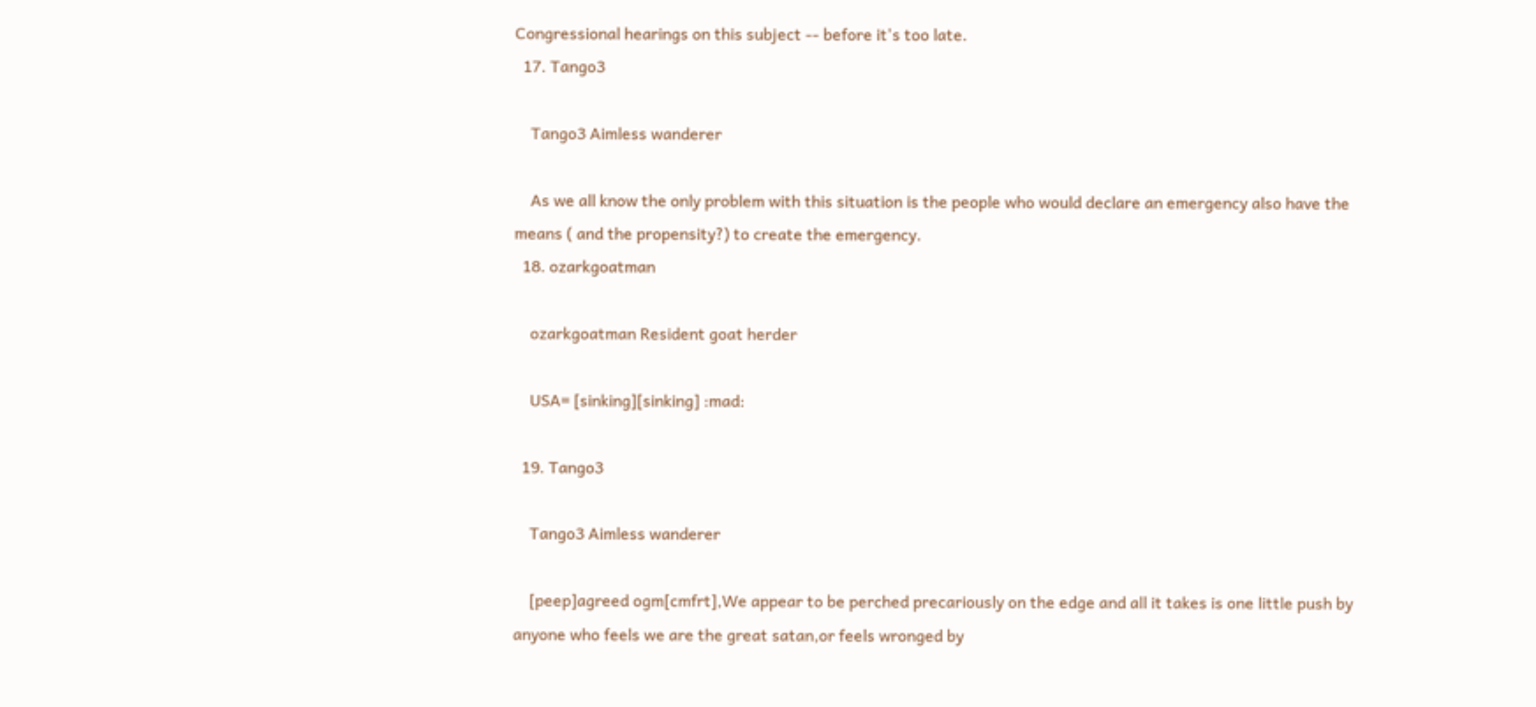Congressional hearings on this subject -- before it's too late.
  17. Tango3

    Tango3 Aimless wanderer

    As we all know the only problem with this situation is the people who would declare an emergency also have the means ( and the propensity?) to create the emergency.
  18. ozarkgoatman

    ozarkgoatman Resident goat herder

    USA= [sinking][sinking] :mad:

  19. Tango3

    Tango3 Aimless wanderer

    [peep]agreed ogm[cmfrt],We appear to be perched precariously on the edge and all it takes is one little push by anyone who feels we are the great satan,or feels wronged by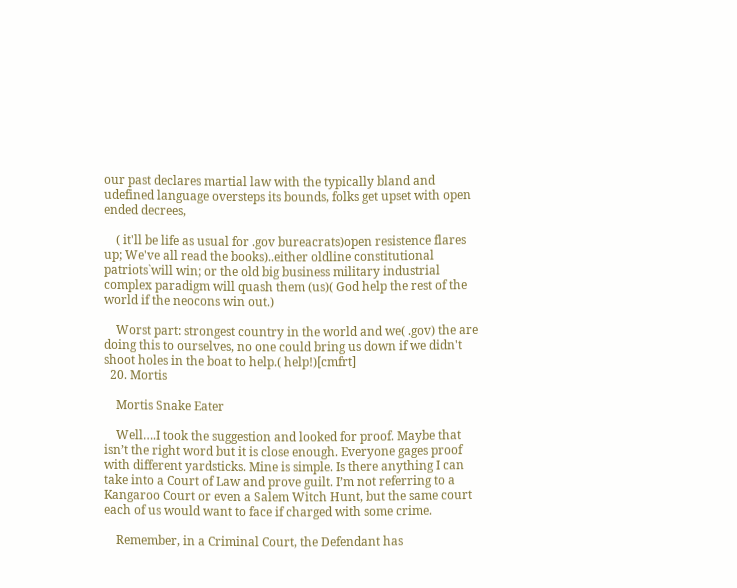our past declares martial law with the typically bland and udefined language oversteps its bounds, folks get upset with open ended decrees,

    ( it'll be life as usual for .gov bureacrats)open resistence flares up; We've all read the books)..either oldline constitutional patriots`will win; or the old big business military industrial complex paradigm will quash them (us)( God help the rest of the world if the neocons win out.)

    Worst part: strongest country in the world and we( .gov) the are doing this to ourselves, no one could bring us down if we didn't shoot holes in the boat to help.( help!)[cmfrt]
  20. Mortis

    Mortis Snake Eater

    Well….I took the suggestion and looked for proof. Maybe that isn’t the right word but it is close enough. Everyone gages proof with different yardsticks. Mine is simple. Is there anything I can take into a Court of Law and prove guilt. I’m not referring to a Kangaroo Court or even a Salem Witch Hunt, but the same court each of us would want to face if charged with some crime.

    Remember, in a Criminal Court, the Defendant has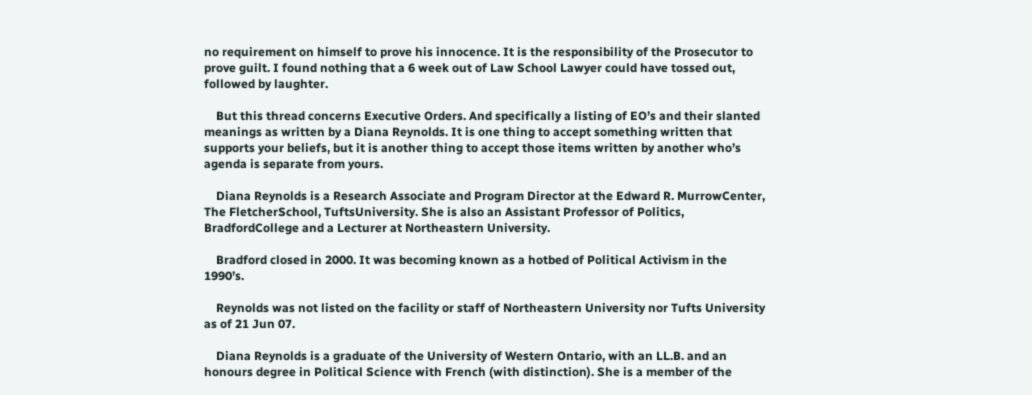no requirement on himself to prove his innocence. It is the responsibility of the Prosecutor to prove guilt. I found nothing that a 6 week out of Law School Lawyer could have tossed out, followed by laughter.

    But this thread concerns Executive Orders. And specifically a listing of EO’s and their slanted meanings as written by a Diana Reynolds. It is one thing to accept something written that supports your beliefs, but it is another thing to accept those items written by another who’s agenda is separate from yours.

    Diana Reynolds is a Research Associate and Program Director at the Edward R. MurrowCenter, The FletcherSchool, TuftsUniversity. She is also an Assistant Professor of Politics, BradfordCollege and a Lecturer at Northeastern University.

    Bradford closed in 2000. It was becoming known as a hotbed of Political Activism in the 1990’s.

    Reynolds was not listed on the facility or staff of Northeastern University nor Tufts University as of 21 Jun 07.

    Diana Reynolds is a graduate of the University of Western Ontario, with an LL.B. and an honours degree in Political Science with French (with distinction). She is a member of the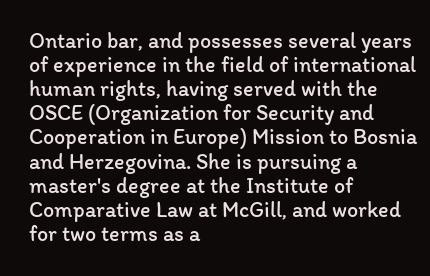Ontario bar, and possesses several years of experience in the field of international human rights, having served with the OSCE (Organization for Security and Cooperation in Europe) Mission to Bosnia and Herzegovina. She is pursuing a master's degree at the Institute of Comparative Law at McGill, and worked for two terms as a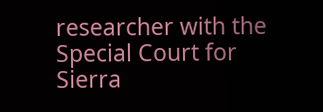researcher with the Special Court for Sierra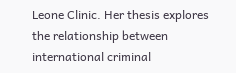Leone Clinic. Her thesis explores the relationship between international criminal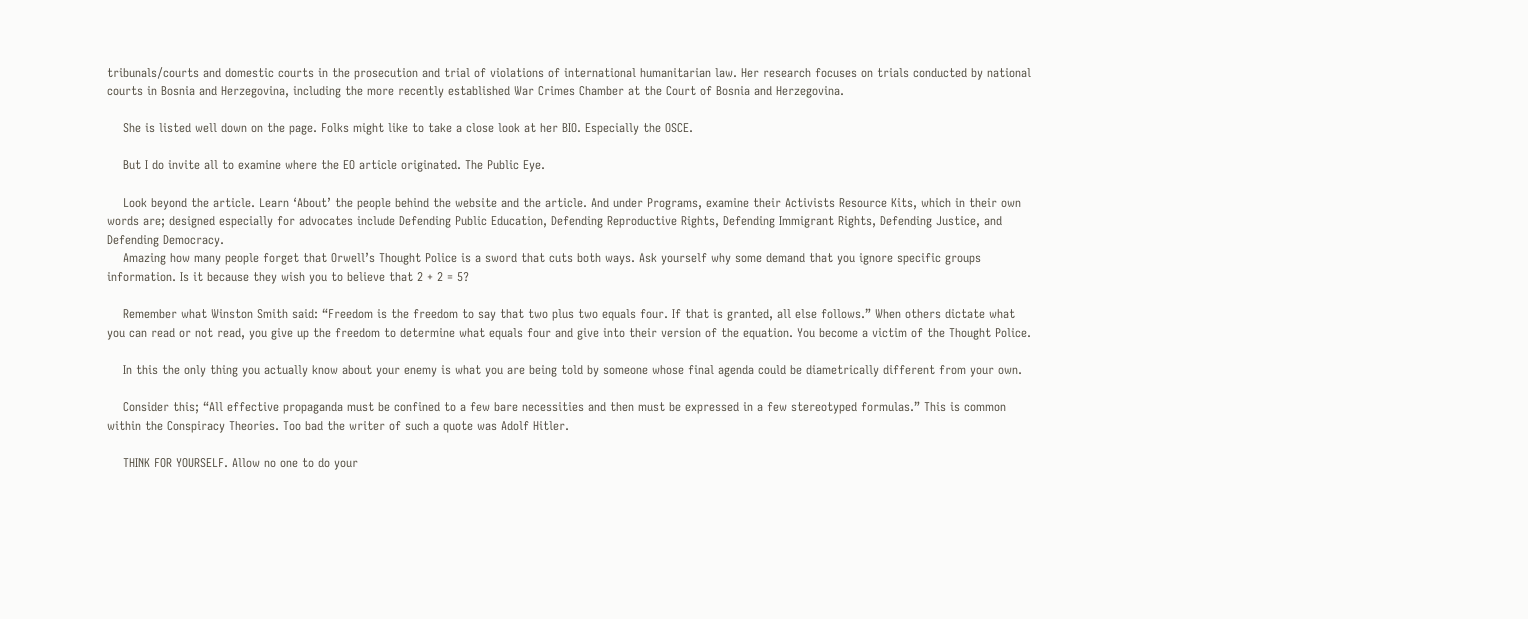tribunals/courts and domestic courts in the prosecution and trial of violations of international humanitarian law. Her research focuses on trials conducted by national courts in Bosnia and Herzegovina, including the more recently established War Crimes Chamber at the Court of Bosnia and Herzegovina.

    She is listed well down on the page. Folks might like to take a close look at her BIO. Especially the OSCE.

    But I do invite all to examine where the EO article originated. The Public Eye.

    Look beyond the article. Learn ‘About’ the people behind the website and the article. And under Programs, examine their Activists Resource Kits, which in their own words are; designed especially for advocates include Defending Public Education, Defending Reproductive Rights, Defending Immigrant Rights, Defending Justice, and Defending Democracy.
    Amazing how many people forget that Orwell’s Thought Police is a sword that cuts both ways. Ask yourself why some demand that you ignore specific groups information. Is it because they wish you to believe that 2 + 2 = 5?

    Remember what Winston Smith said: “Freedom is the freedom to say that two plus two equals four. If that is granted, all else follows.” When others dictate what you can read or not read, you give up the freedom to determine what equals four and give into their version of the equation. You become a victim of the Thought Police.

    In this the only thing you actually know about your enemy is what you are being told by someone whose final agenda could be diametrically different from your own.

    Consider this; “All effective propaganda must be confined to a few bare necessities and then must be expressed in a few stereotyped formulas.” This is common within the Conspiracy Theories. Too bad the writer of such a quote was Adolf Hitler.

    THINK FOR YOURSELF. Allow no one to do your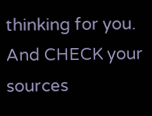thinking for you. And CHECK your sources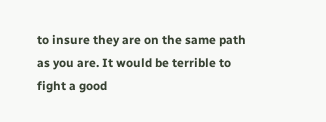to insure they are on the same path as you are. It would be terrible to fight a good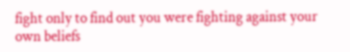fight only to find out you were fighting against your own beliefs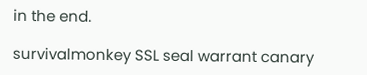in the end.

survivalmonkey SSL seal warrant canary